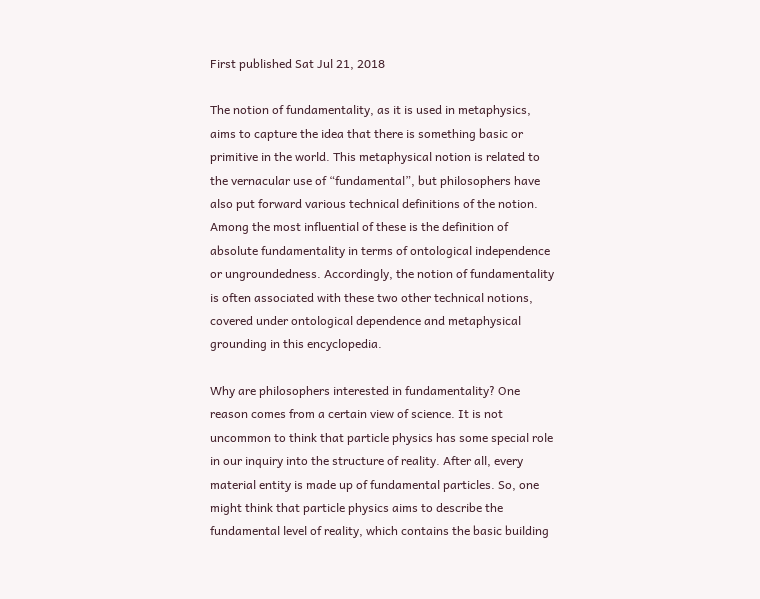First published Sat Jul 21, 2018

The notion of fundamentality, as it is used in metaphysics, aims to capture the idea that there is something basic or primitive in the world. This metaphysical notion is related to the vernacular use of “fundamental”, but philosophers have also put forward various technical definitions of the notion. Among the most influential of these is the definition of absolute fundamentality in terms of ontological independence or ungroundedness. Accordingly, the notion of fundamentality is often associated with these two other technical notions, covered under ontological dependence and metaphysical grounding in this encyclopedia.

Why are philosophers interested in fundamentality? One reason comes from a certain view of science. It is not uncommon to think that particle physics has some special role in our inquiry into the structure of reality. After all, every material entity is made up of fundamental particles. So, one might think that particle physics aims to describe the fundamental level of reality, which contains the basic building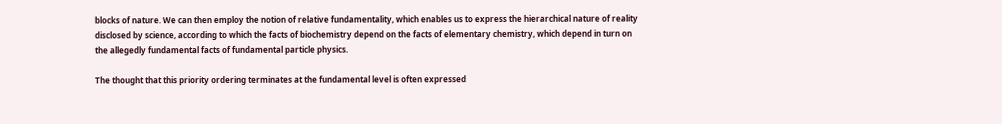blocks of nature. We can then employ the notion of relative fundamentality, which enables us to express the hierarchical nature of reality disclosed by science, according to which the facts of biochemistry depend on the facts of elementary chemistry, which depend in turn on the allegedly fundamental facts of fundamental particle physics.

The thought that this priority ordering terminates at the fundamental level is often expressed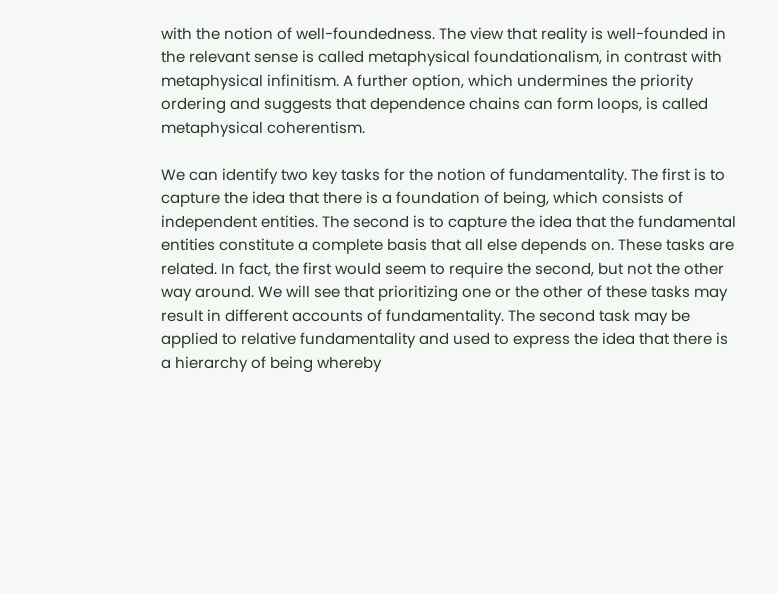with the notion of well-foundedness. The view that reality is well-founded in the relevant sense is called metaphysical foundationalism, in contrast with metaphysical infinitism. A further option, which undermines the priority ordering and suggests that dependence chains can form loops, is called metaphysical coherentism.

We can identify two key tasks for the notion of fundamentality. The first is to capture the idea that there is a foundation of being, which consists of independent entities. The second is to capture the idea that the fundamental entities constitute a complete basis that all else depends on. These tasks are related. In fact, the first would seem to require the second, but not the other way around. We will see that prioritizing one or the other of these tasks may result in different accounts of fundamentality. The second task may be applied to relative fundamentality and used to express the idea that there is a hierarchy of being whereby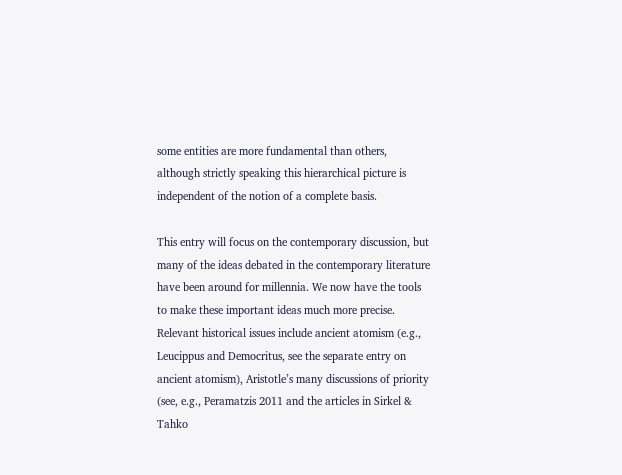some entities are more fundamental than others, although strictly speaking this hierarchical picture is independent of the notion of a complete basis.

This entry will focus on the contemporary discussion, but many of the ideas debated in the contemporary literature have been around for millennia. We now have the tools to make these important ideas much more precise. Relevant historical issues include ancient atomism (e.g., Leucippus and Democritus, see the separate entry on ancient atomism), Aristotle’s many discussions of priority (see, e.g., Peramatzis 2011 and the articles in Sirkel & Tahko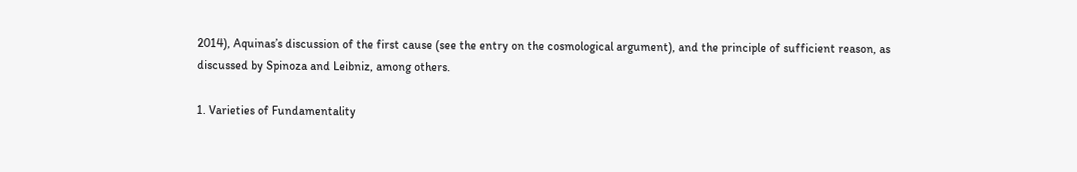2014), Aquinas’s discussion of the first cause (see the entry on the cosmological argument), and the principle of sufficient reason, as discussed by Spinoza and Leibniz, among others.

1. Varieties of Fundamentality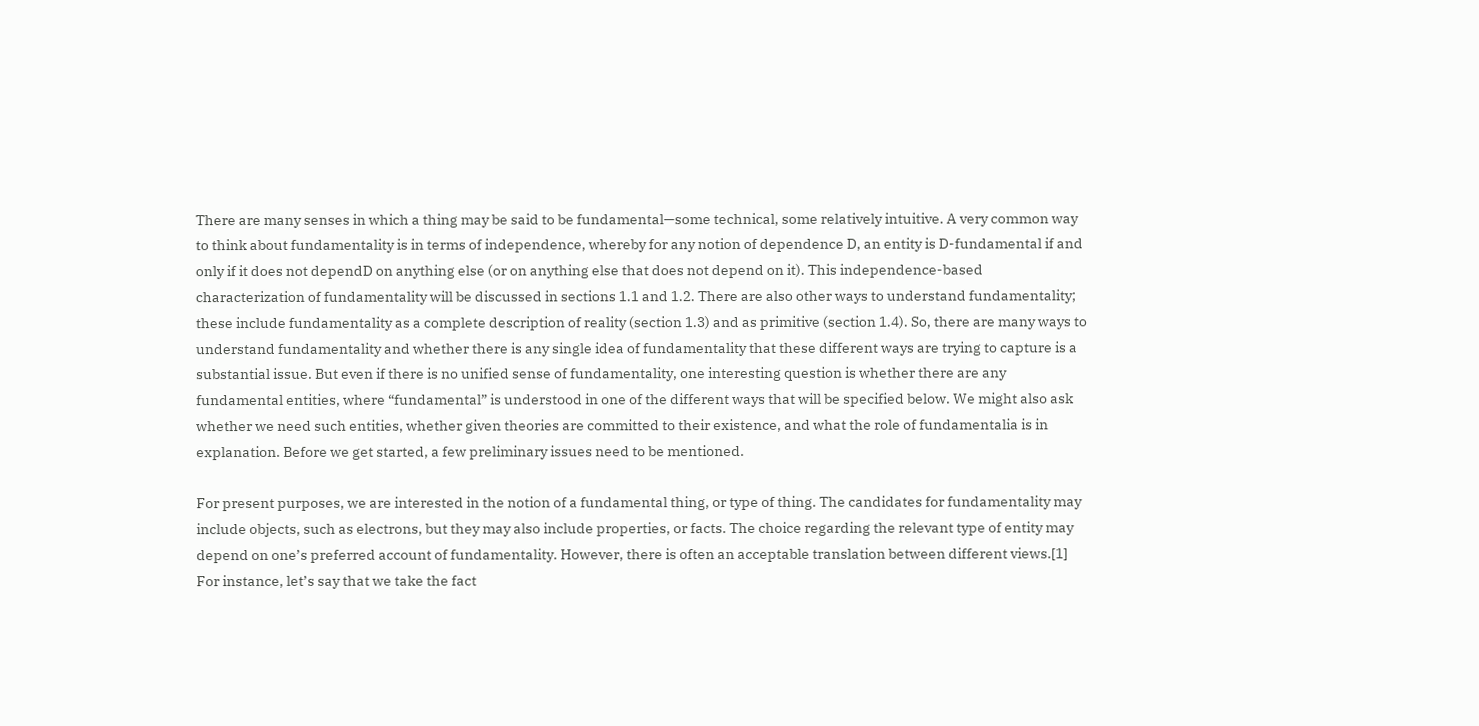There are many senses in which a thing may be said to be fundamental—some technical, some relatively intuitive. A very common way to think about fundamentality is in terms of independence, whereby for any notion of dependence D, an entity is D-fundamental if and only if it does not dependD on anything else (or on anything else that does not depend on it). This independence-based characterization of fundamentality will be discussed in sections 1.1 and 1.2. There are also other ways to understand fundamentality; these include fundamentality as a complete description of reality (section 1.3) and as primitive (section 1.4). So, there are many ways to understand fundamentality and whether there is any single idea of fundamentality that these different ways are trying to capture is a substantial issue. But even if there is no unified sense of fundamentality, one interesting question is whether there are any fundamental entities, where “fundamental” is understood in one of the different ways that will be specified below. We might also ask whether we need such entities, whether given theories are committed to their existence, and what the role of fundamentalia is in explanation. Before we get started, a few preliminary issues need to be mentioned.

For present purposes, we are interested in the notion of a fundamental thing, or type of thing. The candidates for fundamentality may include objects, such as electrons, but they may also include properties, or facts. The choice regarding the relevant type of entity may depend on one’s preferred account of fundamentality. However, there is often an acceptable translation between different views.[1] For instance, let’s say that we take the fact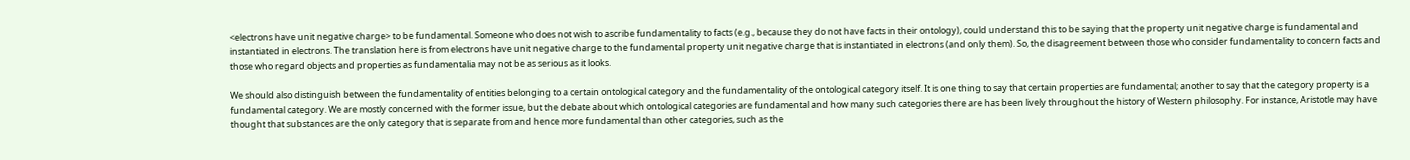<electrons have unit negative charge> to be fundamental. Someone who does not wish to ascribe fundamentality to facts (e.g., because they do not have facts in their ontology), could understand this to be saying that the property unit negative charge is fundamental and instantiated in electrons. The translation here is from electrons have unit negative charge to the fundamental property unit negative charge that is instantiated in electrons (and only them). So, the disagreement between those who consider fundamentality to concern facts and those who regard objects and properties as fundamentalia may not be as serious as it looks.

We should also distinguish between the fundamentality of entities belonging to a certain ontological category and the fundamentality of the ontological category itself. It is one thing to say that certain properties are fundamental; another to say that the category property is a fundamental category. We are mostly concerned with the former issue, but the debate about which ontological categories are fundamental and how many such categories there are has been lively throughout the history of Western philosophy. For instance, Aristotle may have thought that substances are the only category that is separate from and hence more fundamental than other categories, such as the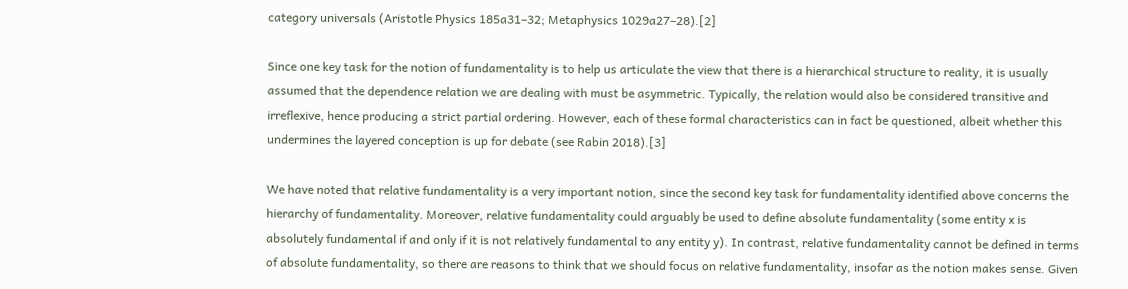category universals (Aristotle Physics 185a31–32; Metaphysics 1029a27–28).[2]

Since one key task for the notion of fundamentality is to help us articulate the view that there is a hierarchical structure to reality, it is usually assumed that the dependence relation we are dealing with must be asymmetric. Typically, the relation would also be considered transitive and irreflexive, hence producing a strict partial ordering. However, each of these formal characteristics can in fact be questioned, albeit whether this undermines the layered conception is up for debate (see Rabin 2018).[3]

We have noted that relative fundamentality is a very important notion, since the second key task for fundamentality identified above concerns the hierarchy of fundamentality. Moreover, relative fundamentality could arguably be used to define absolute fundamentality (some entity x is absolutely fundamental if and only if it is not relatively fundamental to any entity y). In contrast, relative fundamentality cannot be defined in terms of absolute fundamentality, so there are reasons to think that we should focus on relative fundamentality, insofar as the notion makes sense. Given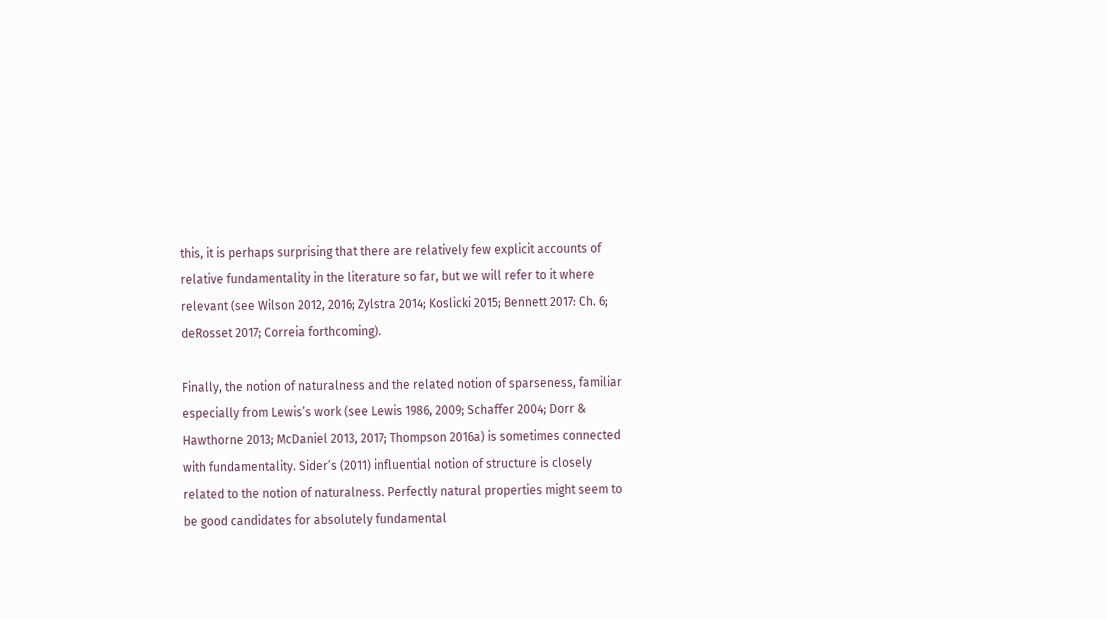this, it is perhaps surprising that there are relatively few explicit accounts of relative fundamentality in the literature so far, but we will refer to it where relevant (see Wilson 2012, 2016; Zylstra 2014; Koslicki 2015; Bennett 2017: Ch. 6; deRosset 2017; Correia forthcoming).

Finally, the notion of naturalness and the related notion of sparseness, familiar especially from Lewis’s work (see Lewis 1986, 2009; Schaffer 2004; Dorr & Hawthorne 2013; McDaniel 2013, 2017; Thompson 2016a) is sometimes connected with fundamentality. Sider’s (2011) influential notion of structure is closely related to the notion of naturalness. Perfectly natural properties might seem to be good candidates for absolutely fundamental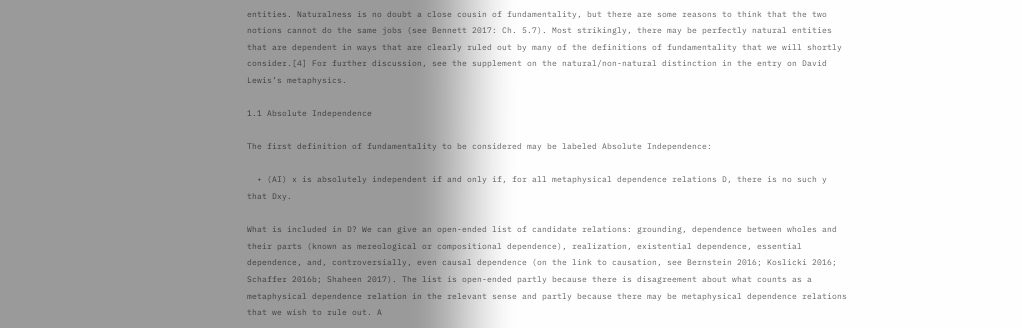entities. Naturalness is no doubt a close cousin of fundamentality, but there are some reasons to think that the two notions cannot do the same jobs (see Bennett 2017: Ch. 5.7). Most strikingly, there may be perfectly natural entities that are dependent in ways that are clearly ruled out by many of the definitions of fundamentality that we will shortly consider.[4] For further discussion, see the supplement on the natural/non-natural distinction in the entry on David Lewis’s metaphysics.

1.1 Absolute Independence

The first definition of fundamentality to be considered may be labeled Absolute Independence:

  • (AI) x is absolutely independent if and only if, for all metaphysical dependence relations D, there is no such y that Dxy.

What is included in D? We can give an open-ended list of candidate relations: grounding, dependence between wholes and their parts (known as mereological or compositional dependence), realization, existential dependence, essential dependence, and, controversially, even causal dependence (on the link to causation, see Bernstein 2016; Koslicki 2016; Schaffer 2016b; Shaheen 2017). The list is open-ended partly because there is disagreement about what counts as a metaphysical dependence relation in the relevant sense and partly because there may be metaphysical dependence relations that we wish to rule out. A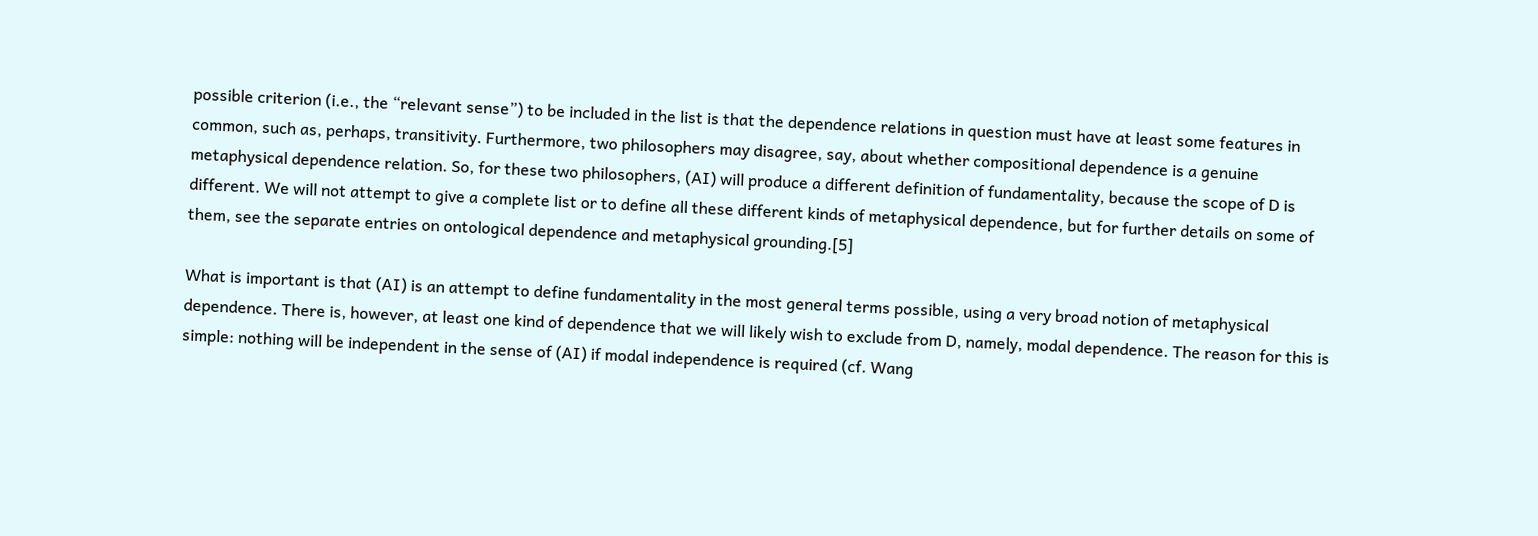possible criterion (i.e., the “relevant sense”) to be included in the list is that the dependence relations in question must have at least some features in common, such as, perhaps, transitivity. Furthermore, two philosophers may disagree, say, about whether compositional dependence is a genuine metaphysical dependence relation. So, for these two philosophers, (AI) will produce a different definition of fundamentality, because the scope of D is different. We will not attempt to give a complete list or to define all these different kinds of metaphysical dependence, but for further details on some of them, see the separate entries on ontological dependence and metaphysical grounding.[5]

What is important is that (AI) is an attempt to define fundamentality in the most general terms possible, using a very broad notion of metaphysical dependence. There is, however, at least one kind of dependence that we will likely wish to exclude from D, namely, modal dependence. The reason for this is simple: nothing will be independent in the sense of (AI) if modal independence is required (cf. Wang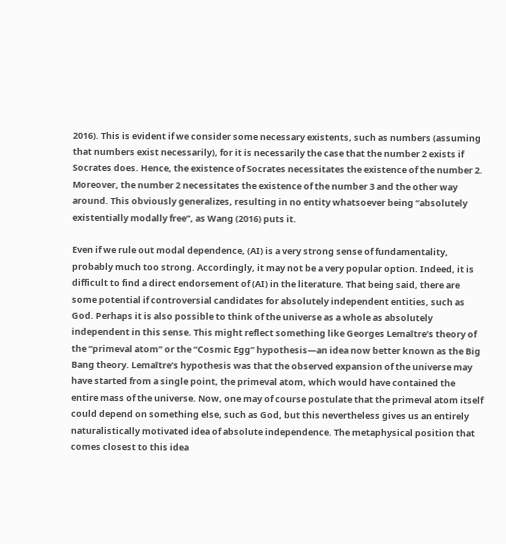2016). This is evident if we consider some necessary existents, such as numbers (assuming that numbers exist necessarily), for it is necessarily the case that the number 2 exists if Socrates does. Hence, the existence of Socrates necessitates the existence of the number 2. Moreover, the number 2 necessitates the existence of the number 3 and the other way around. This obviously generalizes, resulting in no entity whatsoever being “absolutely existentially modally free”, as Wang (2016) puts it.

Even if we rule out modal dependence, (AI) is a very strong sense of fundamentality, probably much too strong. Accordingly, it may not be a very popular option. Indeed, it is difficult to find a direct endorsement of (AI) in the literature. That being said, there are some potential if controversial candidates for absolutely independent entities, such as God. Perhaps it is also possible to think of the universe as a whole as absolutely independent in this sense. This might reflect something like Georges Lemaître’s theory of the “primeval atom” or the “Cosmic Egg” hypothesis—an idea now better known as the Big Bang theory. Lemaître’s hypothesis was that the observed expansion of the universe may have started from a single point, the primeval atom, which would have contained the entire mass of the universe. Now, one may of course postulate that the primeval atom itself could depend on something else, such as God, but this nevertheless gives us an entirely naturalistically motivated idea of absolute independence. The metaphysical position that comes closest to this idea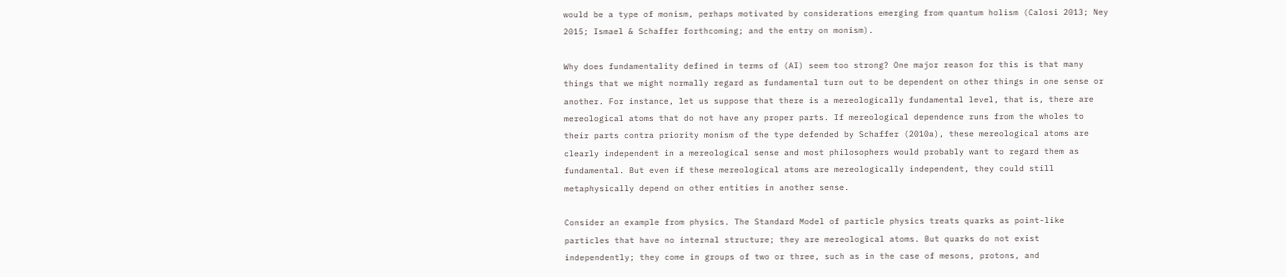would be a type of monism, perhaps motivated by considerations emerging from quantum holism (Calosi 2013; Ney 2015; Ismael & Schaffer forthcoming; and the entry on monism).

Why does fundamentality defined in terms of (AI) seem too strong? One major reason for this is that many things that we might normally regard as fundamental turn out to be dependent on other things in one sense or another. For instance, let us suppose that there is a mereologically fundamental level, that is, there are mereological atoms that do not have any proper parts. If mereological dependence runs from the wholes to their parts contra priority monism of the type defended by Schaffer (2010a), these mereological atoms are clearly independent in a mereological sense and most philosophers would probably want to regard them as fundamental. But even if these mereological atoms are mereologically independent, they could still metaphysically depend on other entities in another sense.

Consider an example from physics. The Standard Model of particle physics treats quarks as point-like particles that have no internal structure; they are mereological atoms. But quarks do not exist independently; they come in groups of two or three, such as in the case of mesons, protons, and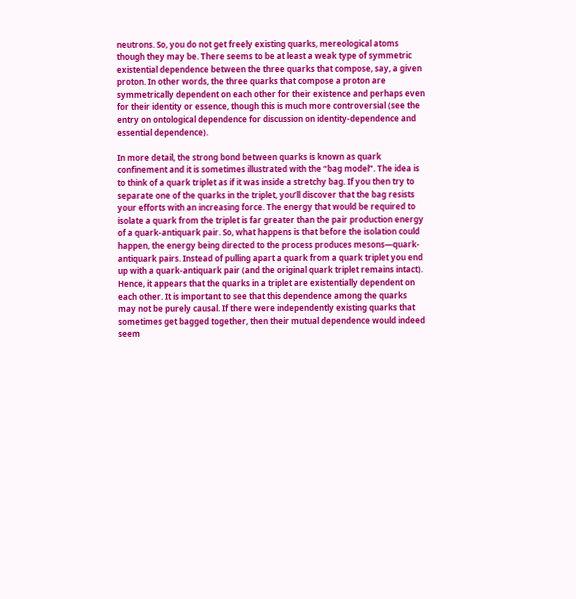neutrons. So, you do not get freely existing quarks, mereological atoms though they may be. There seems to be at least a weak type of symmetric existential dependence between the three quarks that compose, say, a given proton. In other words, the three quarks that compose a proton are symmetrically dependent on each other for their existence and perhaps even for their identity or essence, though this is much more controversial (see the entry on ontological dependence for discussion on identity-dependence and essential dependence).

In more detail, the strong bond between quarks is known as quark confinement and it is sometimes illustrated with the “bag model”. The idea is to think of a quark triplet as if it was inside a stretchy bag. If you then try to separate one of the quarks in the triplet, you’ll discover that the bag resists your efforts with an increasing force. The energy that would be required to isolate a quark from the triplet is far greater than the pair production energy of a quark-antiquark pair. So, what happens is that before the isolation could happen, the energy being directed to the process produces mesons—quark-antiquark pairs. Instead of pulling apart a quark from a quark triplet you end up with a quark-antiquark pair (and the original quark triplet remains intact). Hence, it appears that the quarks in a triplet are existentially dependent on each other. It is important to see that this dependence among the quarks may not be purely causal. If there were independently existing quarks that sometimes get bagged together, then their mutual dependence would indeed seem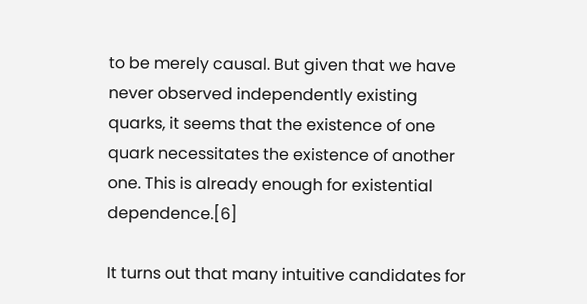to be merely causal. But given that we have never observed independently existing quarks, it seems that the existence of one quark necessitates the existence of another one. This is already enough for existential dependence.[6]

It turns out that many intuitive candidates for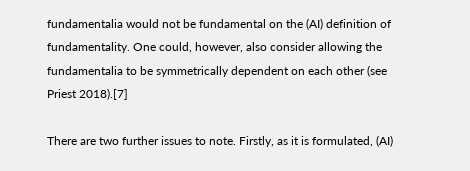fundamentalia would not be fundamental on the (AI) definition of fundamentality. One could, however, also consider allowing the fundamentalia to be symmetrically dependent on each other (see Priest 2018).[7]

There are two further issues to note. Firstly, as it is formulated, (AI)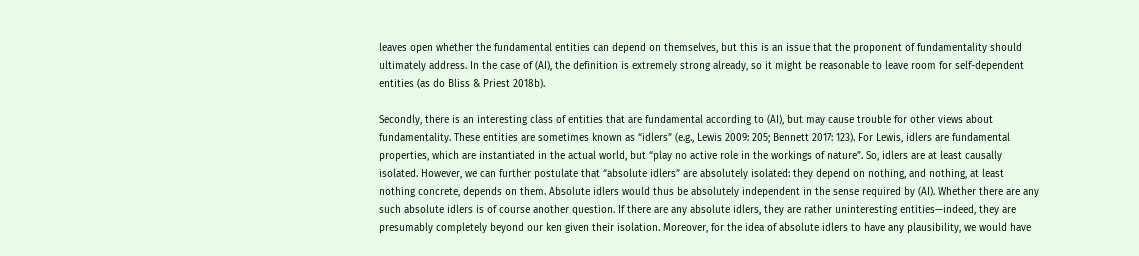leaves open whether the fundamental entities can depend on themselves, but this is an issue that the proponent of fundamentality should ultimately address. In the case of (AI), the definition is extremely strong already, so it might be reasonable to leave room for self-dependent entities (as do Bliss & Priest 2018b).

Secondly, there is an interesting class of entities that are fundamental according to (AI), but may cause trouble for other views about fundamentality. These entities are sometimes known as “idlers” (e.g., Lewis 2009: 205; Bennett 2017: 123). For Lewis, idlers are fundamental properties, which are instantiated in the actual world, but “play no active role in the workings of nature”. So, idlers are at least causally isolated. However, we can further postulate that “absolute idlers” are absolutely isolated: they depend on nothing, and nothing, at least nothing concrete, depends on them. Absolute idlers would thus be absolutely independent in the sense required by (AI). Whether there are any such absolute idlers is of course another question. If there are any absolute idlers, they are rather uninteresting entities—indeed, they are presumably completely beyond our ken given their isolation. Moreover, for the idea of absolute idlers to have any plausibility, we would have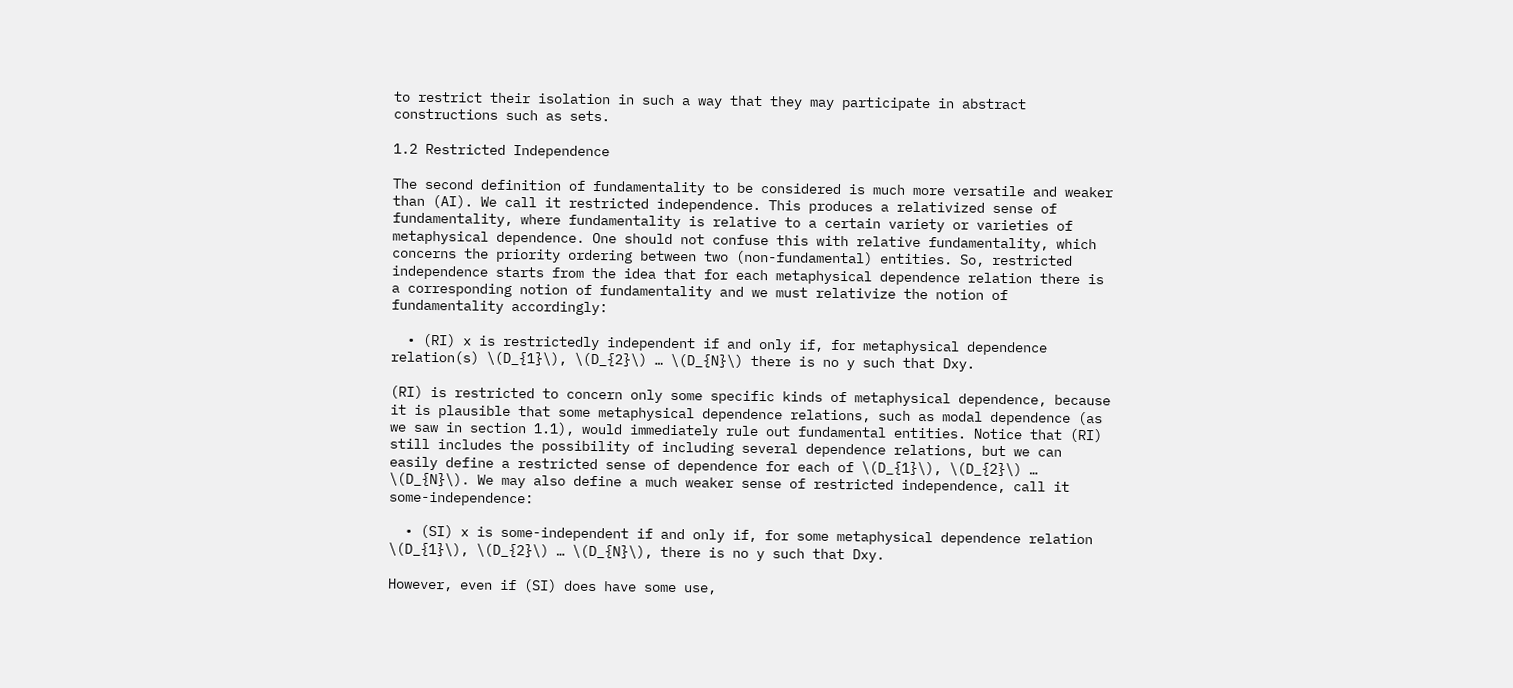to restrict their isolation in such a way that they may participate in abstract constructions such as sets.

1.2 Restricted Independence

The second definition of fundamentality to be considered is much more versatile and weaker than (AI). We call it restricted independence. This produces a relativized sense of fundamentality, where fundamentality is relative to a certain variety or varieties of metaphysical dependence. One should not confuse this with relative fundamentality, which concerns the priority ordering between two (non-fundamental) entities. So, restricted independence starts from the idea that for each metaphysical dependence relation there is a corresponding notion of fundamentality and we must relativize the notion of fundamentality accordingly:

  • (RI) x is restrictedly independent if and only if, for metaphysical dependence relation(s) \(D_{1}\), \(D_{2}\) … \(D_{N}\) there is no y such that Dxy.

(RI) is restricted to concern only some specific kinds of metaphysical dependence, because it is plausible that some metaphysical dependence relations, such as modal dependence (as we saw in section 1.1), would immediately rule out fundamental entities. Notice that (RI) still includes the possibility of including several dependence relations, but we can easily define a restricted sense of dependence for each of \(D_{1}\), \(D_{2}\) … \(D_{N}\). We may also define a much weaker sense of restricted independence, call it some-independence:

  • (SI) x is some-independent if and only if, for some metaphysical dependence relation \(D_{1}\), \(D_{2}\) … \(D_{N}\), there is no y such that Dxy.

However, even if (SI) does have some use,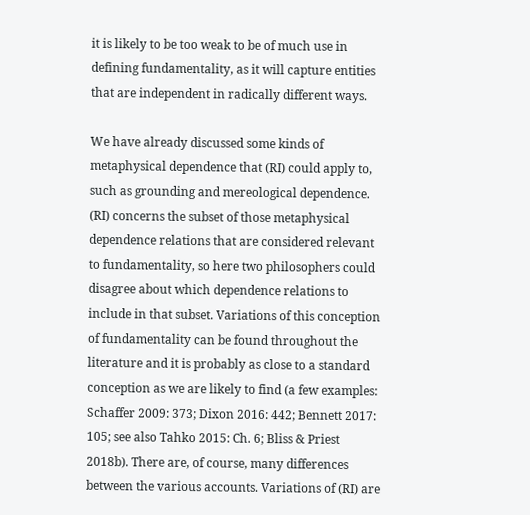it is likely to be too weak to be of much use in defining fundamentality, as it will capture entities that are independent in radically different ways.

We have already discussed some kinds of metaphysical dependence that (RI) could apply to, such as grounding and mereological dependence. (RI) concerns the subset of those metaphysical dependence relations that are considered relevant to fundamentality, so here two philosophers could disagree about which dependence relations to include in that subset. Variations of this conception of fundamentality can be found throughout the literature and it is probably as close to a standard conception as we are likely to find (a few examples: Schaffer 2009: 373; Dixon 2016: 442; Bennett 2017: 105; see also Tahko 2015: Ch. 6; Bliss & Priest 2018b). There are, of course, many differences between the various accounts. Variations of (RI) are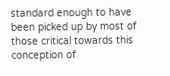standard enough to have been picked up by most of those critical towards this conception of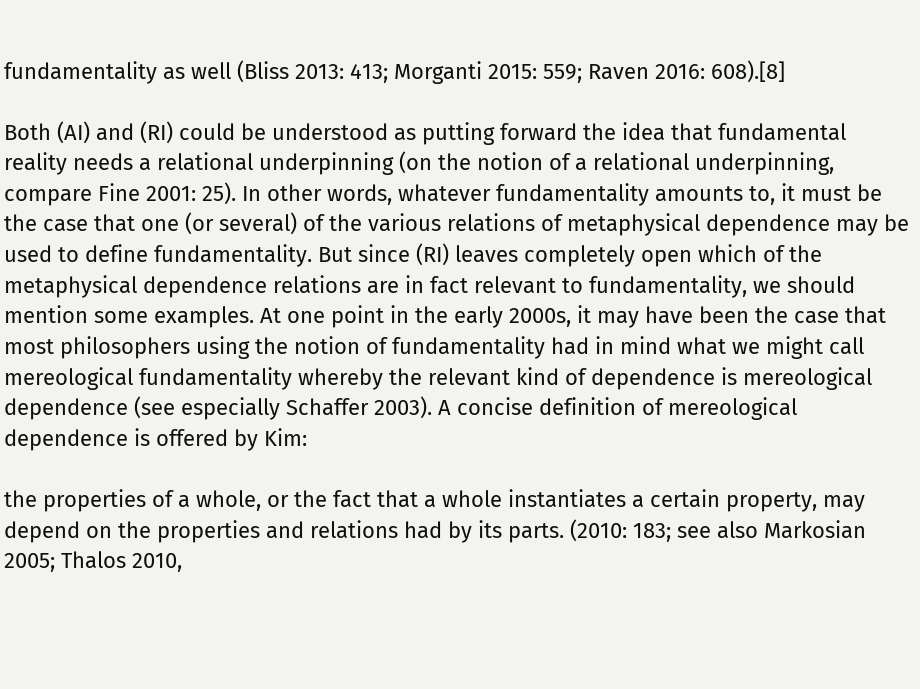fundamentality as well (Bliss 2013: 413; Morganti 2015: 559; Raven 2016: 608).[8]

Both (AI) and (RI) could be understood as putting forward the idea that fundamental reality needs a relational underpinning (on the notion of a relational underpinning, compare Fine 2001: 25). In other words, whatever fundamentality amounts to, it must be the case that one (or several) of the various relations of metaphysical dependence may be used to define fundamentality. But since (RI) leaves completely open which of the metaphysical dependence relations are in fact relevant to fundamentality, we should mention some examples. At one point in the early 2000s, it may have been the case that most philosophers using the notion of fundamentality had in mind what we might call mereological fundamentality whereby the relevant kind of dependence is mereological dependence (see especially Schaffer 2003). A concise definition of mereological dependence is offered by Kim:

the properties of a whole, or the fact that a whole instantiates a certain property, may depend on the properties and relations had by its parts. (2010: 183; see also Markosian 2005; Thalos 2010,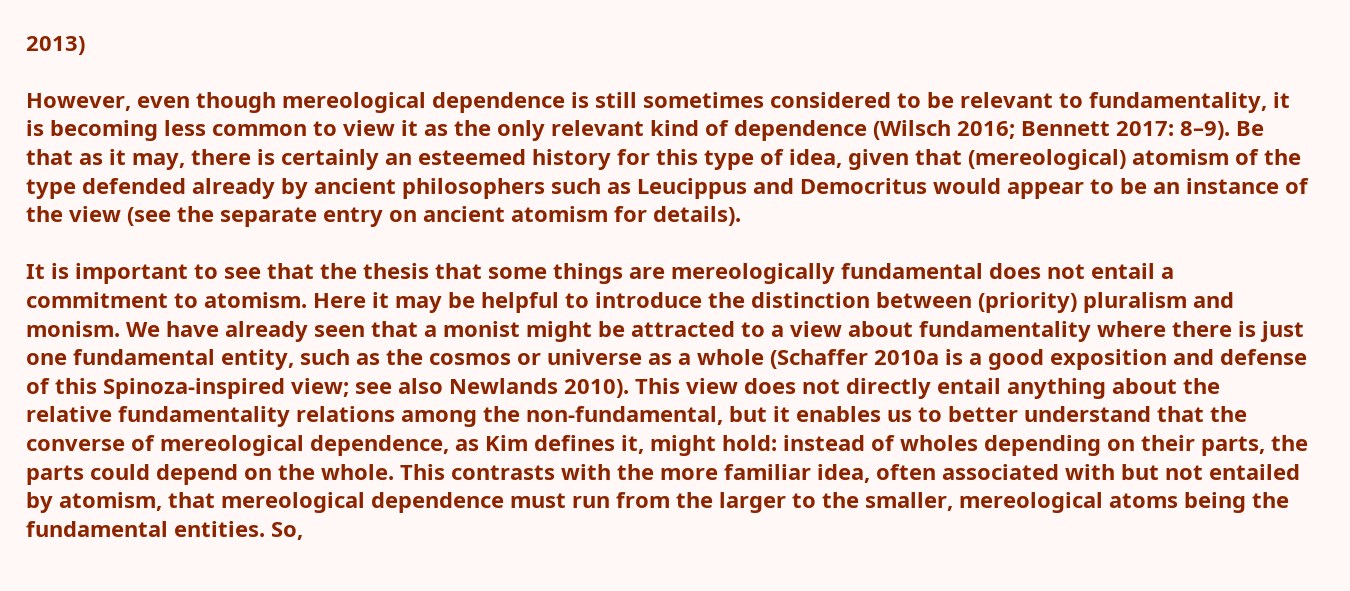2013)

However, even though mereological dependence is still sometimes considered to be relevant to fundamentality, it is becoming less common to view it as the only relevant kind of dependence (Wilsch 2016; Bennett 2017: 8–9). Be that as it may, there is certainly an esteemed history for this type of idea, given that (mereological) atomism of the type defended already by ancient philosophers such as Leucippus and Democritus would appear to be an instance of the view (see the separate entry on ancient atomism for details).

It is important to see that the thesis that some things are mereologically fundamental does not entail a commitment to atomism. Here it may be helpful to introduce the distinction between (priority) pluralism and monism. We have already seen that a monist might be attracted to a view about fundamentality where there is just one fundamental entity, such as the cosmos or universe as a whole (Schaffer 2010a is a good exposition and defense of this Spinoza-inspired view; see also Newlands 2010). This view does not directly entail anything about the relative fundamentality relations among the non-fundamental, but it enables us to better understand that the converse of mereological dependence, as Kim defines it, might hold: instead of wholes depending on their parts, the parts could depend on the whole. This contrasts with the more familiar idea, often associated with but not entailed by atomism, that mereological dependence must run from the larger to the smaller, mereological atoms being the fundamental entities. So,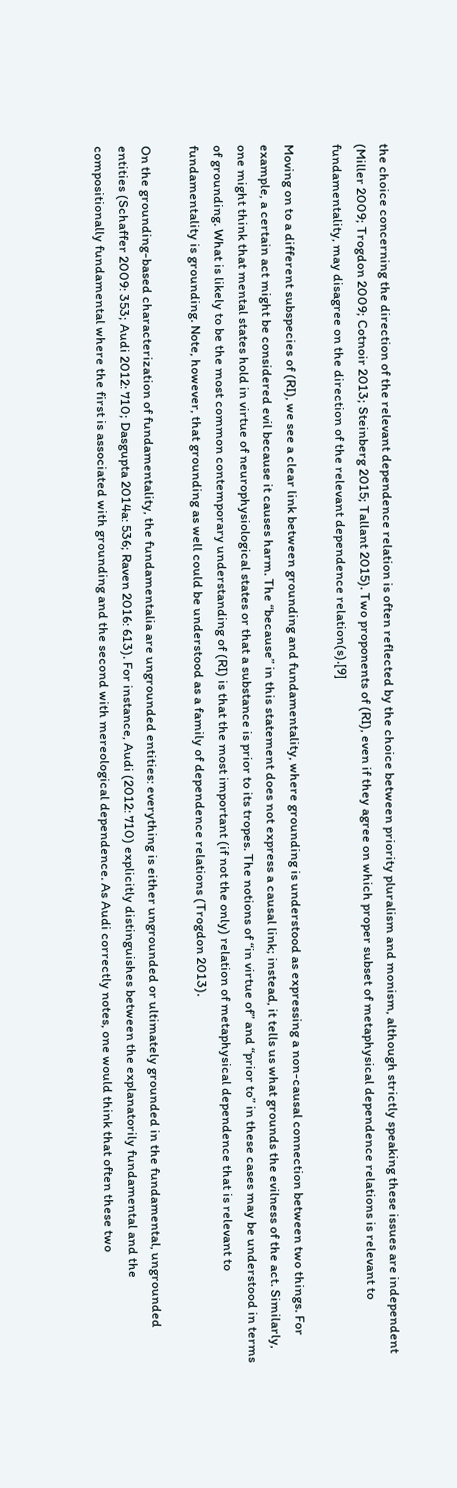the choice concerning the direction of the relevant dependence relation is often reflected by the choice between priority pluralism and monism, although strictly speaking these issues are independent (Miller 2009; Trogdon 2009; Cotnoir 2013; Steinberg 2015; Tallant 2015). Two proponents of (RI), even if they agree on which proper subset of metaphysical dependence relations is relevant to fundamentality, may disagree on the direction of the relevant dependence relation(s).[9]

Moving on to a different subspecies of (RI), we see a clear link between grounding and fundamentality, where grounding is understood as expressing a non-causal connection between two things. For example, a certain act might be considered evil because it causes harm. The “because” in this statement does not express a causal link; instead, it tells us what grounds the evilness of the act. Similarly, one might think that mental states hold in virtue of neurophysiological states or that a substance is prior to its tropes. The notions of “in virtue of” and “prior to” in these cases may be understood in terms of grounding. What is likely to be the most common contemporary understanding of (RI) is that the most important (if not the only) relation of metaphysical dependence that is relevant to fundamentality is grounding. Note, however, that grounding as well could be understood as a family of dependence relations (Trogdon 2013).

On the grounding-based characterization of fundamentality, the fundamentalia are ungrounded entities: everything is either ungrounded or ultimately grounded in the fundamental, ungrounded entities (Schaffer 2009: 353; Audi 2012: 710; Dasgupta 2014a: 536; Raven 2016: 613). For instance, Audi (2012: 710) explicitly distinguishes between the explanatorily fundamental and the compositionally fundamental where the first is associated with grounding and the second with mereological dependence. As Audi correctly notes, one would think that often these two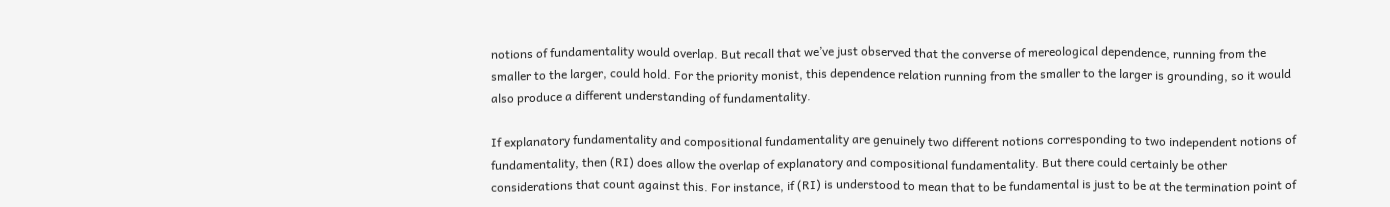notions of fundamentality would overlap. But recall that we’ve just observed that the converse of mereological dependence, running from the smaller to the larger, could hold. For the priority monist, this dependence relation running from the smaller to the larger is grounding, so it would also produce a different understanding of fundamentality.

If explanatory fundamentality and compositional fundamentality are genuinely two different notions corresponding to two independent notions of fundamentality, then (RI) does allow the overlap of explanatory and compositional fundamentality. But there could certainly be other considerations that count against this. For instance, if (RI) is understood to mean that to be fundamental is just to be at the termination point of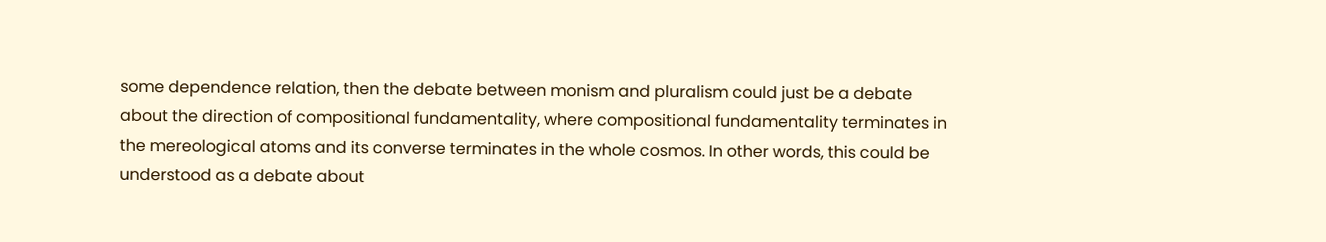some dependence relation, then the debate between monism and pluralism could just be a debate about the direction of compositional fundamentality, where compositional fundamentality terminates in the mereological atoms and its converse terminates in the whole cosmos. In other words, this could be understood as a debate about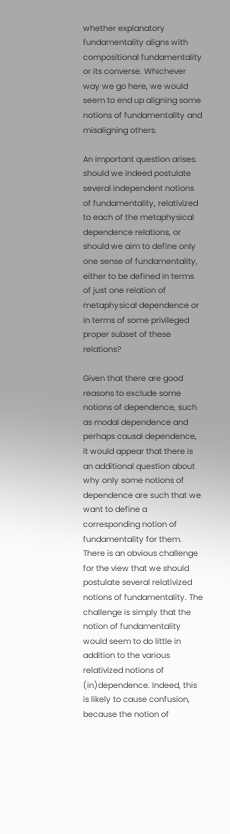whether explanatory fundamentality aligns with compositional fundamentality or its converse. Whichever way we go here, we would seem to end up aligning some notions of fundamentality and misaligning others.

An important question arises: should we indeed postulate several independent notions of fundamentality, relativized to each of the metaphysical dependence relations, or should we aim to define only one sense of fundamentality, either to be defined in terms of just one relation of metaphysical dependence or in terms of some privileged proper subset of these relations?

Given that there are good reasons to exclude some notions of dependence, such as modal dependence and perhaps causal dependence, it would appear that there is an additional question about why only some notions of dependence are such that we want to define a corresponding notion of fundamentality for them. There is an obvious challenge for the view that we should postulate several relativized notions of fundamentality. The challenge is simply that the notion of fundamentality would seem to do little in addition to the various relativized notions of (in)dependence. Indeed, this is likely to cause confusion, because the notion of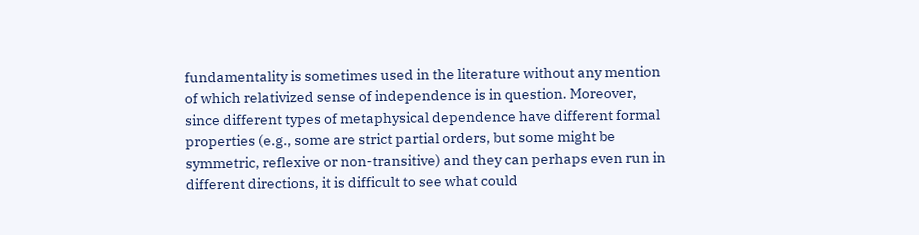fundamentality is sometimes used in the literature without any mention of which relativized sense of independence is in question. Moreover, since different types of metaphysical dependence have different formal properties (e.g., some are strict partial orders, but some might be symmetric, reflexive or non-transitive) and they can perhaps even run in different directions, it is difficult to see what could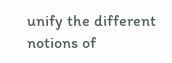unify the different notions of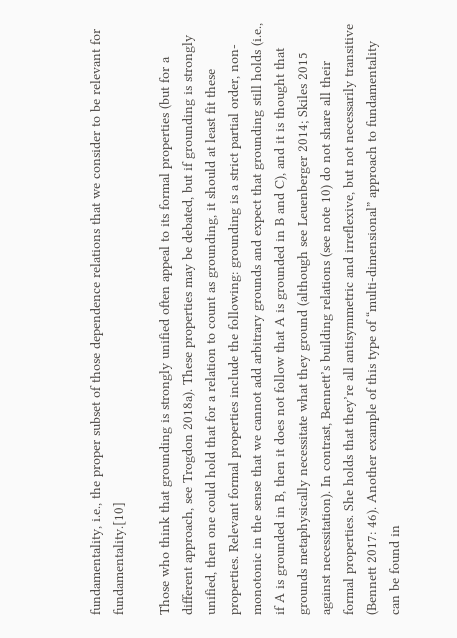fundamentality, i.e., the proper subset of those dependence relations that we consider to be relevant for fundamentality.[10]

Those who think that grounding is strongly unified often appeal to its formal properties (but for a different approach, see Trogdon 2018a). These properties may be debated, but if grounding is strongly unified, then one could hold that for a relation to count as grounding, it should at least fit these properties. Relevant formal properties include the following: grounding is a strict partial order, non-monotonic in the sense that we cannot add arbitrary grounds and expect that grounding still holds (i.e., if A is grounded in B, then it does not follow that A is grounded in B and C), and it is thought that grounds metaphysically necessitate what they ground (although see Leuenberger 2014; Skiles 2015 against necessitation). In contrast, Bennett’s building relations (see note 10) do not share all their formal properties. She holds that they’re all antisymmetric and irreflexive, but not necessarily transitive (Bennett 2017: 46). Another example of this type of “multi-dimensional” approach to fundamentality can be found in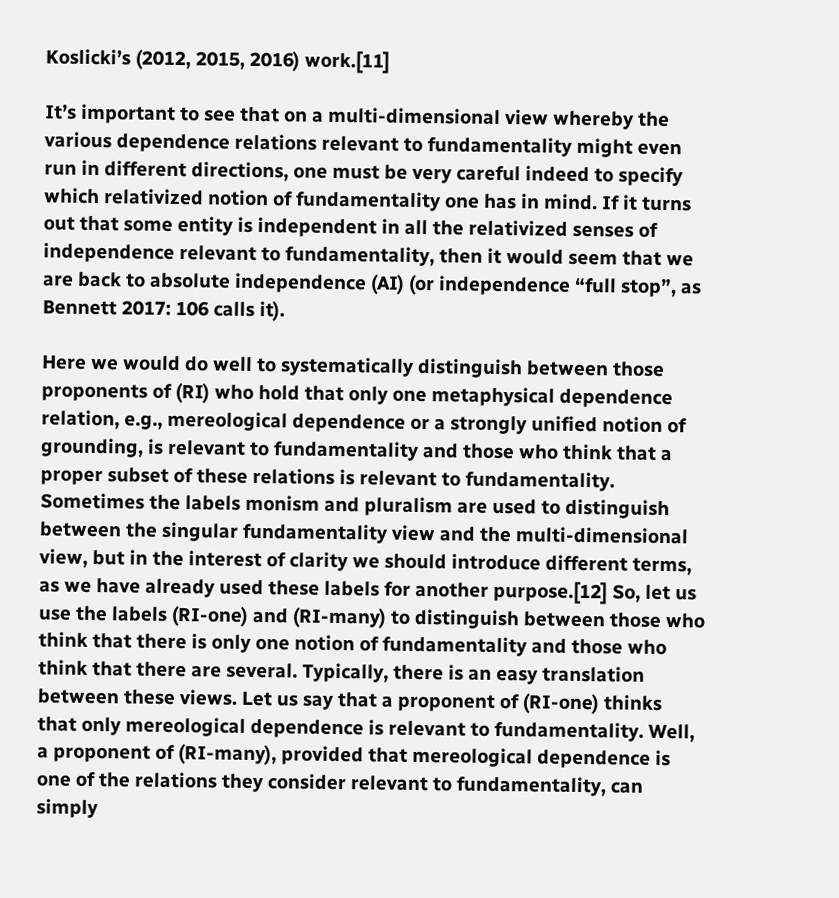Koslicki’s (2012, 2015, 2016) work.[11]

It’s important to see that on a multi-dimensional view whereby the various dependence relations relevant to fundamentality might even run in different directions, one must be very careful indeed to specify which relativized notion of fundamentality one has in mind. If it turns out that some entity is independent in all the relativized senses of independence relevant to fundamentality, then it would seem that we are back to absolute independence (AI) (or independence “full stop”, as Bennett 2017: 106 calls it).

Here we would do well to systematically distinguish between those proponents of (RI) who hold that only one metaphysical dependence relation, e.g., mereological dependence or a strongly unified notion of grounding, is relevant to fundamentality and those who think that a proper subset of these relations is relevant to fundamentality. Sometimes the labels monism and pluralism are used to distinguish between the singular fundamentality view and the multi-dimensional view, but in the interest of clarity we should introduce different terms, as we have already used these labels for another purpose.[12] So, let us use the labels (RI-one) and (RI-many) to distinguish between those who think that there is only one notion of fundamentality and those who think that there are several. Typically, there is an easy translation between these views. Let us say that a proponent of (RI-one) thinks that only mereological dependence is relevant to fundamentality. Well, a proponent of (RI-many), provided that mereological dependence is one of the relations they consider relevant to fundamentality, can simply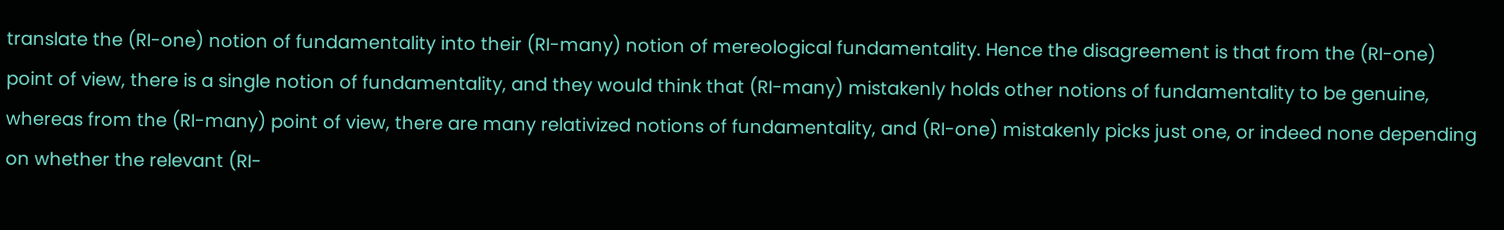translate the (RI-one) notion of fundamentality into their (RI-many) notion of mereological fundamentality. Hence the disagreement is that from the (RI-one) point of view, there is a single notion of fundamentality, and they would think that (RI-many) mistakenly holds other notions of fundamentality to be genuine, whereas from the (RI-many) point of view, there are many relativized notions of fundamentality, and (RI-one) mistakenly picks just one, or indeed none depending on whether the relevant (RI-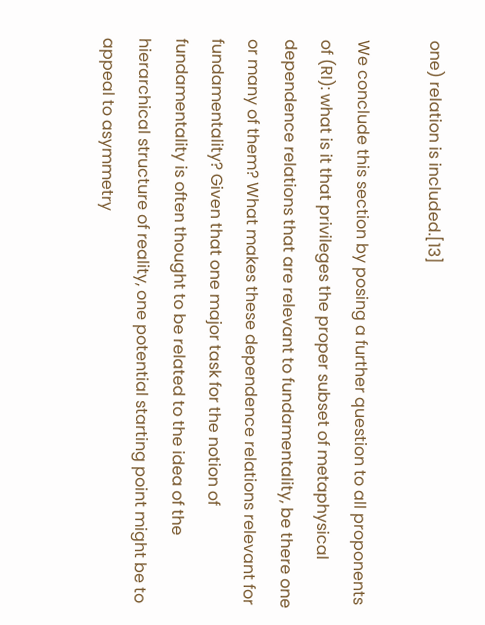one) relation is included.[13]

We conclude this section by posing a further question to all proponents of (RI): what is it that privileges the proper subset of metaphysical dependence relations that are relevant to fundamentality, be there one or many of them? What makes these dependence relations relevant for fundamentality? Given that one major task for the notion of fundamentality is often thought to be related to the idea of the hierarchical structure of reality, one potential starting point might be to appeal to asymmetry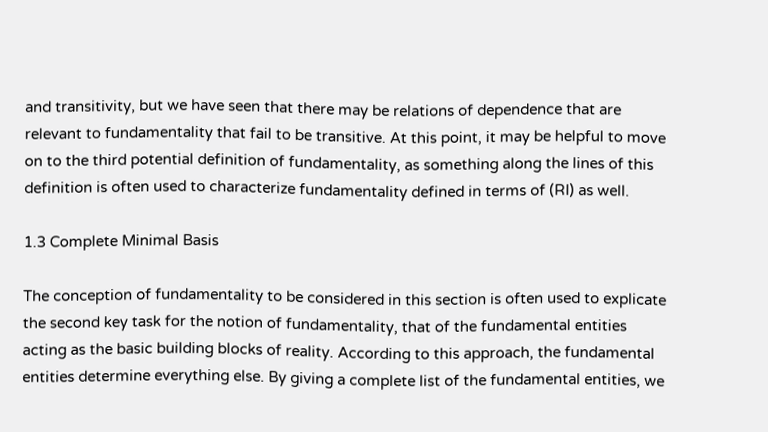and transitivity, but we have seen that there may be relations of dependence that are relevant to fundamentality that fail to be transitive. At this point, it may be helpful to move on to the third potential definition of fundamentality, as something along the lines of this definition is often used to characterize fundamentality defined in terms of (RI) as well.

1.3 Complete Minimal Basis

The conception of fundamentality to be considered in this section is often used to explicate the second key task for the notion of fundamentality, that of the fundamental entities acting as the basic building blocks of reality. According to this approach, the fundamental entities determine everything else. By giving a complete list of the fundamental entities, we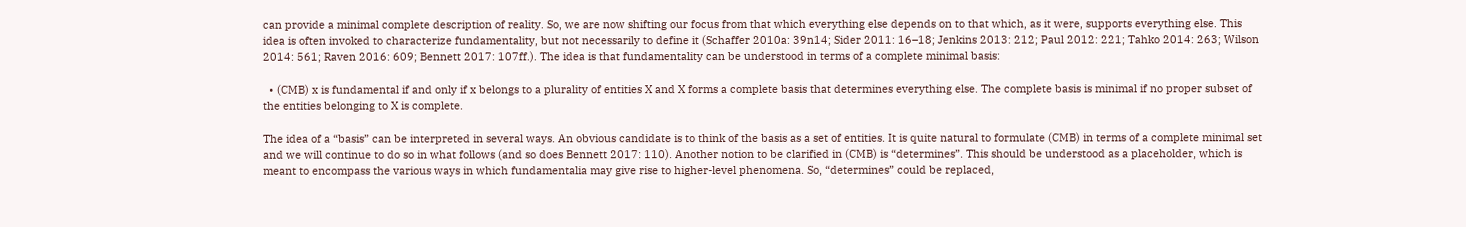can provide a minimal complete description of reality. So, we are now shifting our focus from that which everything else depends on to that which, as it were, supports everything else. This idea is often invoked to characterize fundamentality, but not necessarily to define it (Schaffer 2010a: 39n14; Sider 2011: 16–18; Jenkins 2013: 212; Paul 2012: 221; Tahko 2014: 263; Wilson 2014: 561; Raven 2016: 609; Bennett 2017: 107ff.). The idea is that fundamentality can be understood in terms of a complete minimal basis:

  • (CMB) x is fundamental if and only if x belongs to a plurality of entities X and X forms a complete basis that determines everything else. The complete basis is minimal if no proper subset of the entities belonging to X is complete.

The idea of a “basis” can be interpreted in several ways. An obvious candidate is to think of the basis as a set of entities. It is quite natural to formulate (CMB) in terms of a complete minimal set and we will continue to do so in what follows (and so does Bennett 2017: 110). Another notion to be clarified in (CMB) is “determines”. This should be understood as a placeholder, which is meant to encompass the various ways in which fundamentalia may give rise to higher-level phenomena. So, “determines” could be replaced,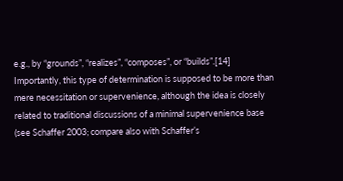e.g., by “grounds”, “realizes”, “composes”, or “builds”.[14] Importantly, this type of determination is supposed to be more than mere necessitation or supervenience, although the idea is closely related to traditional discussions of a minimal supervenience base (see Schaffer 2003; compare also with Schaffer’s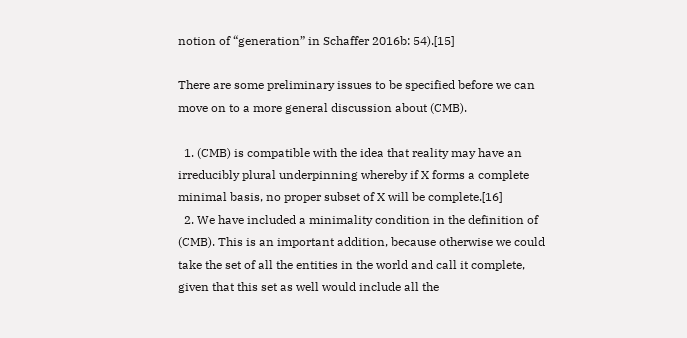notion of “generation” in Schaffer 2016b: 54).[15]

There are some preliminary issues to be specified before we can move on to a more general discussion about (CMB).

  1. (CMB) is compatible with the idea that reality may have an irreducibly plural underpinning whereby if X forms a complete minimal basis, no proper subset of X will be complete.[16]
  2. We have included a minimality condition in the definition of (CMB). This is an important addition, because otherwise we could take the set of all the entities in the world and call it complete, given that this set as well would include all the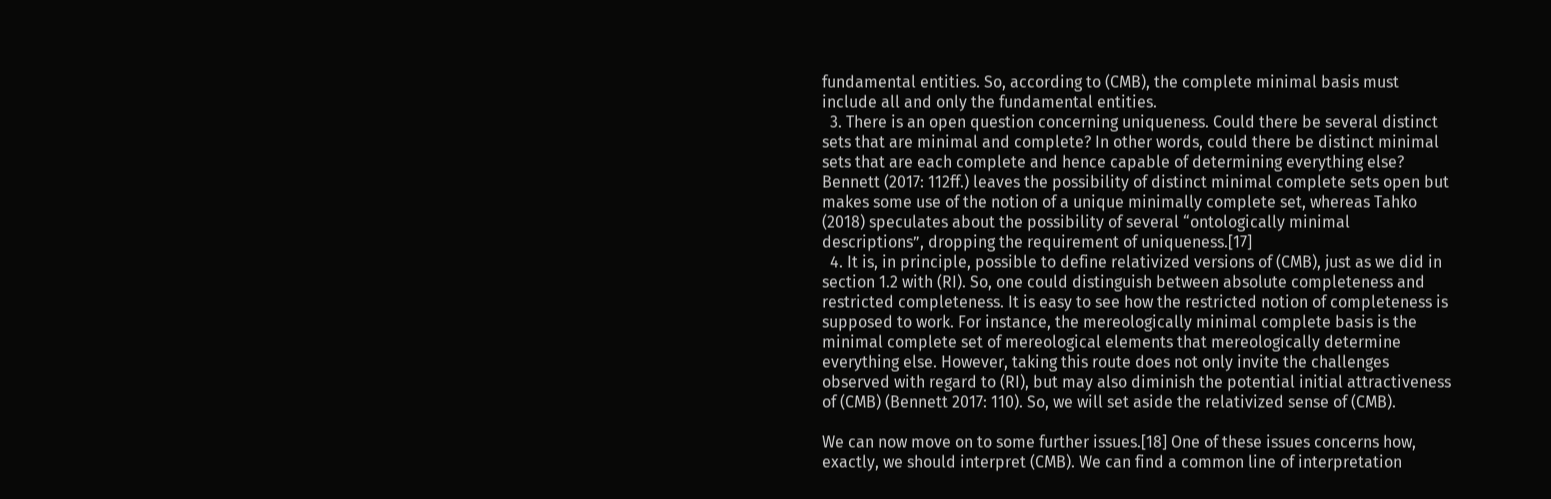fundamental entities. So, according to (CMB), the complete minimal basis must include all and only the fundamental entities.
  3. There is an open question concerning uniqueness. Could there be several distinct sets that are minimal and complete? In other words, could there be distinct minimal sets that are each complete and hence capable of determining everything else? Bennett (2017: 112ff.) leaves the possibility of distinct minimal complete sets open but makes some use of the notion of a unique minimally complete set, whereas Tahko (2018) speculates about the possibility of several “ontologically minimal descriptions”, dropping the requirement of uniqueness.[17]
  4. It is, in principle, possible to define relativized versions of (CMB), just as we did in section 1.2 with (RI). So, one could distinguish between absolute completeness and restricted completeness. It is easy to see how the restricted notion of completeness is supposed to work. For instance, the mereologically minimal complete basis is the minimal complete set of mereological elements that mereologically determine everything else. However, taking this route does not only invite the challenges observed with regard to (RI), but may also diminish the potential initial attractiveness of (CMB) (Bennett 2017: 110). So, we will set aside the relativized sense of (CMB).

We can now move on to some further issues.[18] One of these issues concerns how, exactly, we should interpret (CMB). We can find a common line of interpretation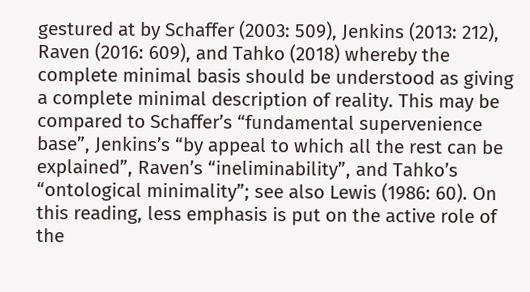gestured at by Schaffer (2003: 509), Jenkins (2013: 212), Raven (2016: 609), and Tahko (2018) whereby the complete minimal basis should be understood as giving a complete minimal description of reality. This may be compared to Schaffer’s “fundamental supervenience base”, Jenkins’s “by appeal to which all the rest can be explained”, Raven’s “ineliminability”, and Tahko’s “ontological minimality”; see also Lewis (1986: 60). On this reading, less emphasis is put on the active role of the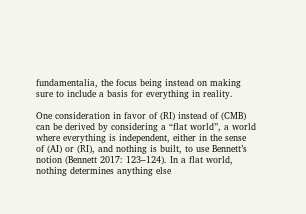fundamentalia, the focus being instead on making sure to include a basis for everything in reality.

One consideration in favor of (RI) instead of (CMB) can be derived by considering a “flat world”, a world where everything is independent, either in the sense of (AI) or (RI), and nothing is built, to use Bennett’s notion (Bennett 2017: 123–124). In a flat world, nothing determines anything else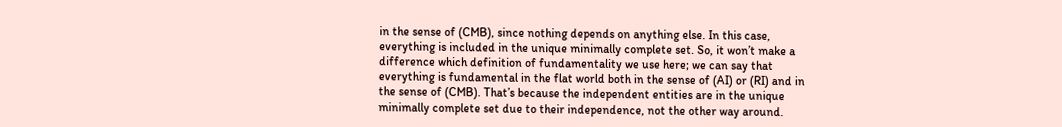in the sense of (CMB), since nothing depends on anything else. In this case, everything is included in the unique minimally complete set. So, it won’t make a difference which definition of fundamentality we use here; we can say that everything is fundamental in the flat world both in the sense of (AI) or (RI) and in the sense of (CMB). That’s because the independent entities are in the unique minimally complete set due to their independence, not the other way around.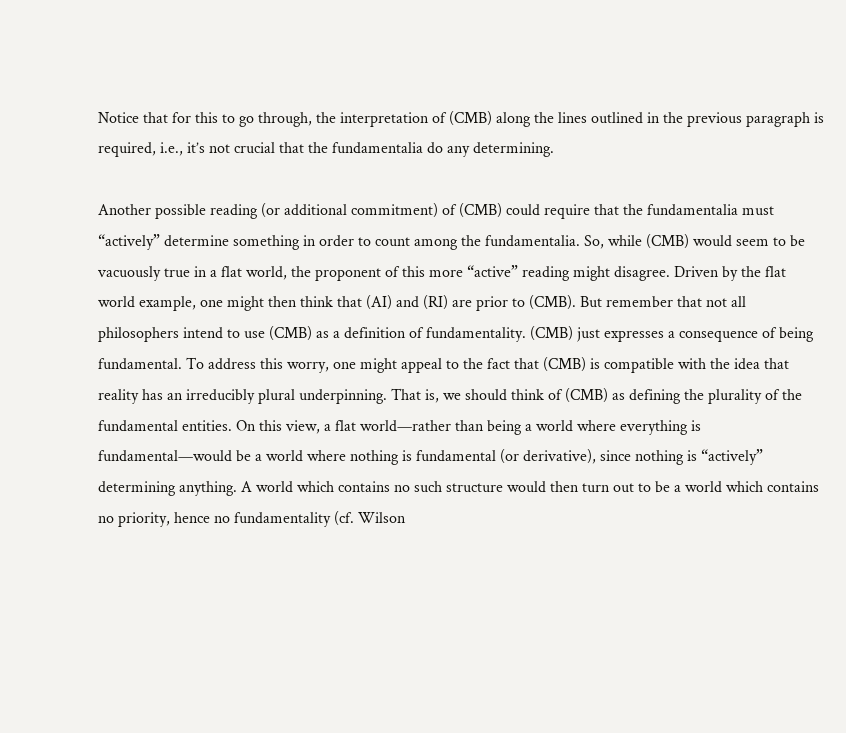Notice that for this to go through, the interpretation of (CMB) along the lines outlined in the previous paragraph is required, i.e., it’s not crucial that the fundamentalia do any determining.

Another possible reading (or additional commitment) of (CMB) could require that the fundamentalia must “actively” determine something in order to count among the fundamentalia. So, while (CMB) would seem to be vacuously true in a flat world, the proponent of this more “active” reading might disagree. Driven by the flat world example, one might then think that (AI) and (RI) are prior to (CMB). But remember that not all philosophers intend to use (CMB) as a definition of fundamentality. (CMB) just expresses a consequence of being fundamental. To address this worry, one might appeal to the fact that (CMB) is compatible with the idea that reality has an irreducibly plural underpinning. That is, we should think of (CMB) as defining the plurality of the fundamental entities. On this view, a flat world—rather than being a world where everything is fundamental—would be a world where nothing is fundamental (or derivative), since nothing is “actively” determining anything. A world which contains no such structure would then turn out to be a world which contains no priority, hence no fundamentality (cf. Wilson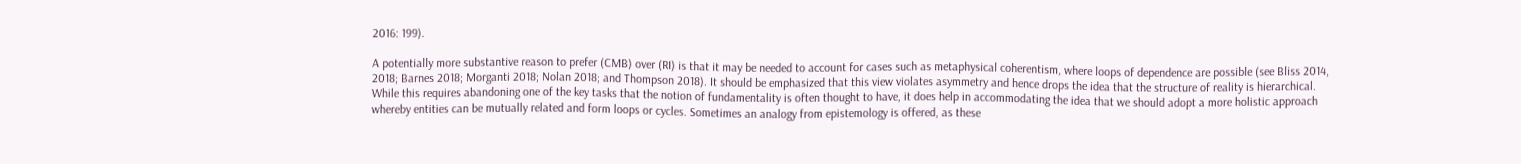2016: 199).

A potentially more substantive reason to prefer (CMB) over (RI) is that it may be needed to account for cases such as metaphysical coherentism, where loops of dependence are possible (see Bliss 2014, 2018; Barnes 2018; Morganti 2018; Nolan 2018; and Thompson 2018). It should be emphasized that this view violates asymmetry and hence drops the idea that the structure of reality is hierarchical. While this requires abandoning one of the key tasks that the notion of fundamentality is often thought to have, it does help in accommodating the idea that we should adopt a more holistic approach whereby entities can be mutually related and form loops or cycles. Sometimes an analogy from epistemology is offered, as these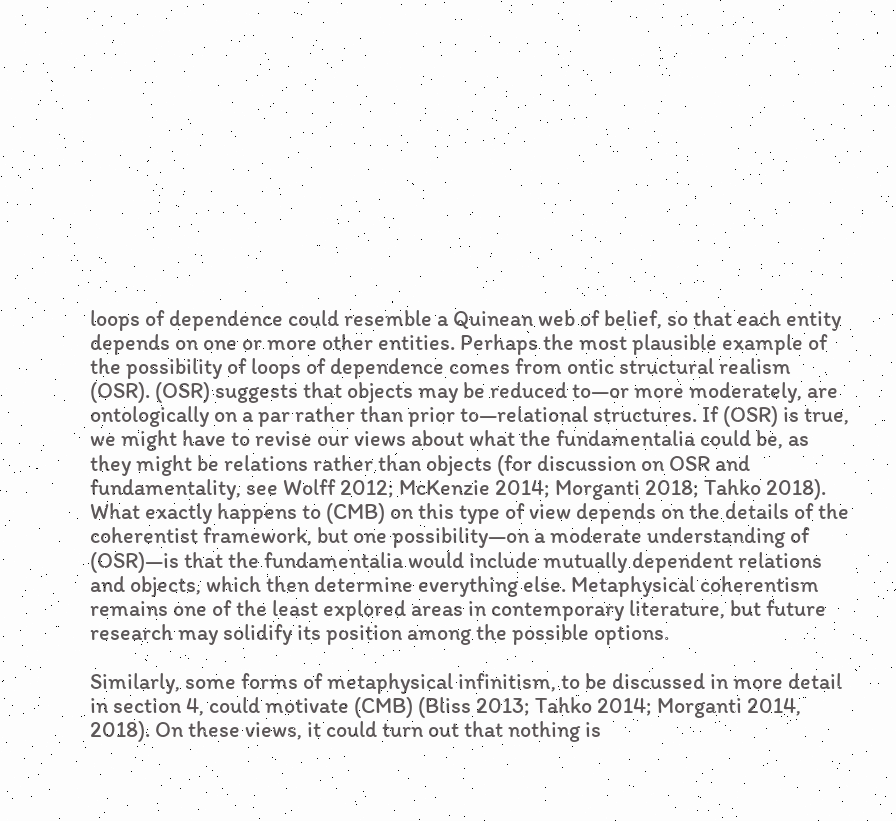loops of dependence could resemble a Quinean web of belief, so that each entity depends on one or more other entities. Perhaps the most plausible example of the possibility of loops of dependence comes from ontic structural realism (OSR). (OSR) suggests that objects may be reduced to—or more moderately, are ontologically on a par rather than prior to—relational structures. If (OSR) is true, we might have to revise our views about what the fundamentalia could be, as they might be relations rather than objects (for discussion on OSR and fundamentality, see Wolff 2012; McKenzie 2014; Morganti 2018; Tahko 2018). What exactly happens to (CMB) on this type of view depends on the details of the coherentist framework, but one possibility—on a moderate understanding of (OSR)—is that the fundamentalia would include mutually dependent relations and objects, which then determine everything else. Metaphysical coherentism remains one of the least explored areas in contemporary literature, but future research may solidify its position among the possible options.

Similarly, some forms of metaphysical infinitism, to be discussed in more detail in section 4, could motivate (CMB) (Bliss 2013; Tahko 2014; Morganti 2014, 2018). On these views, it could turn out that nothing is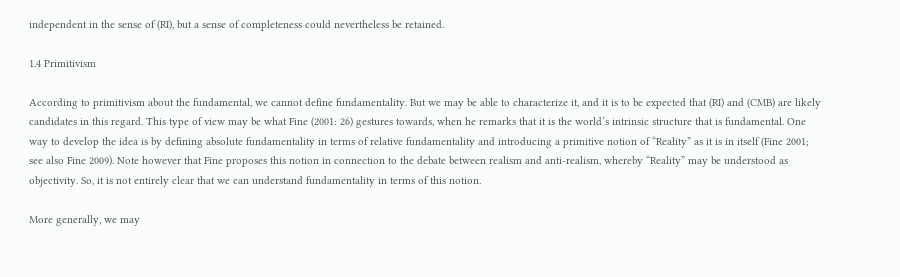independent in the sense of (RI), but a sense of completeness could nevertheless be retained.

1.4 Primitivism

According to primitivism about the fundamental, we cannot define fundamentality. But we may be able to characterize it, and it is to be expected that (RI) and (CMB) are likely candidates in this regard. This type of view may be what Fine (2001: 26) gestures towards, when he remarks that it is the world’s intrinsic structure that is fundamental. One way to develop the idea is by defining absolute fundamentality in terms of relative fundamentality and introducing a primitive notion of “Reality” as it is in itself (Fine 2001; see also Fine 2009). Note however that Fine proposes this notion in connection to the debate between realism and anti-realism, whereby “Reality” may be understood as objectivity. So, it is not entirely clear that we can understand fundamentality in terms of this notion.

More generally, we may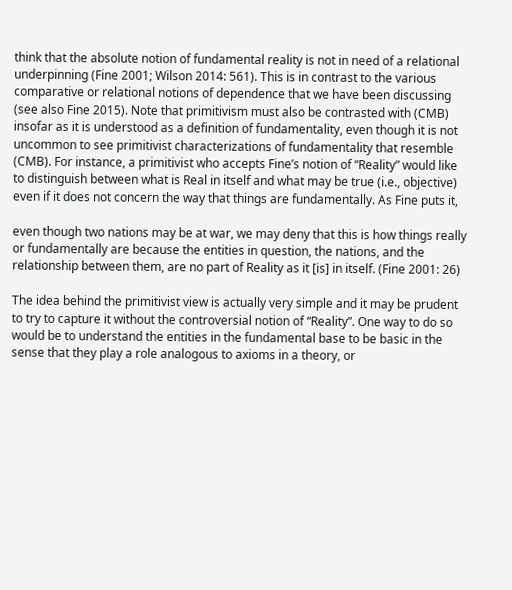think that the absolute notion of fundamental reality is not in need of a relational underpinning (Fine 2001; Wilson 2014: 561). This is in contrast to the various comparative or relational notions of dependence that we have been discussing (see also Fine 2015). Note that primitivism must also be contrasted with (CMB) insofar as it is understood as a definition of fundamentality, even though it is not uncommon to see primitivist characterizations of fundamentality that resemble (CMB). For instance, a primitivist who accepts Fine’s notion of “Reality” would like to distinguish between what is Real in itself and what may be true (i.e., objective) even if it does not concern the way that things are fundamentally. As Fine puts it,

even though two nations may be at war, we may deny that this is how things really or fundamentally are because the entities in question, the nations, and the relationship between them, are no part of Reality as it [is] in itself. (Fine 2001: 26)

The idea behind the primitivist view is actually very simple and it may be prudent to try to capture it without the controversial notion of “Reality”. One way to do so would be to understand the entities in the fundamental base to be basic in the sense that they play a role analogous to axioms in a theory, or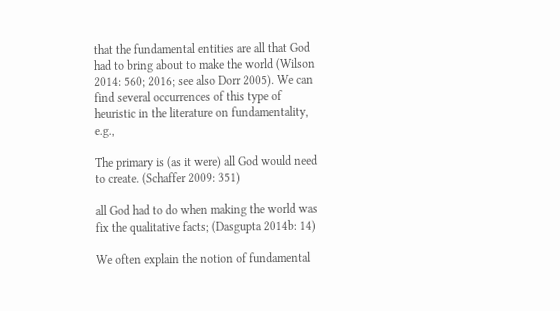that the fundamental entities are all that God had to bring about to make the world (Wilson 2014: 560; 2016; see also Dorr 2005). We can find several occurrences of this type of heuristic in the literature on fundamentality, e.g.,

The primary is (as it were) all God would need to create. (Schaffer 2009: 351)

all God had to do when making the world was fix the qualitative facts; (Dasgupta 2014b: 14)

We often explain the notion of fundamental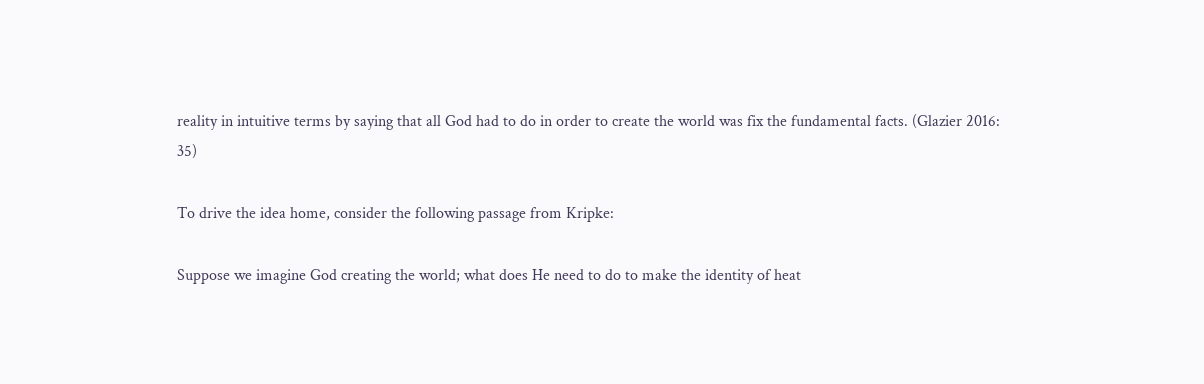reality in intuitive terms by saying that all God had to do in order to create the world was fix the fundamental facts. (Glazier 2016: 35)

To drive the idea home, consider the following passage from Kripke:

Suppose we imagine God creating the world; what does He need to do to make the identity of heat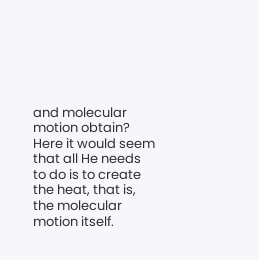and molecular motion obtain? Here it would seem that all He needs to do is to create the heat, that is, the molecular motion itself.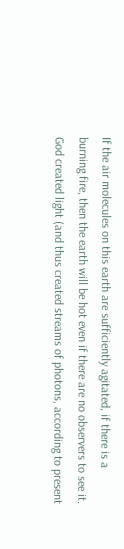If the air molecules on this earth are sufficiently agitated, if there is a burning fire, then the earth will be hot even if there are no observers to see it. God created light (and thus created streams of photons, according to present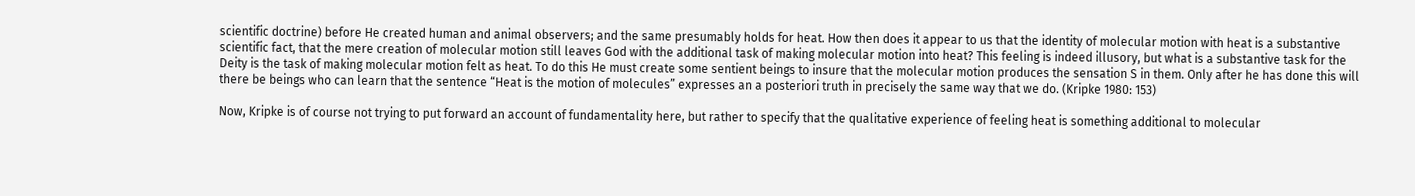scientific doctrine) before He created human and animal observers; and the same presumably holds for heat. How then does it appear to us that the identity of molecular motion with heat is a substantive scientific fact, that the mere creation of molecular motion still leaves God with the additional task of making molecular motion into heat? This feeling is indeed illusory, but what is a substantive task for the Deity is the task of making molecular motion felt as heat. To do this He must create some sentient beings to insure that the molecular motion produces the sensation S in them. Only after he has done this will there be beings who can learn that the sentence “Heat is the motion of molecules” expresses an a posteriori truth in precisely the same way that we do. (Kripke 1980: 153)

Now, Kripke is of course not trying to put forward an account of fundamentality here, but rather to specify that the qualitative experience of feeling heat is something additional to molecular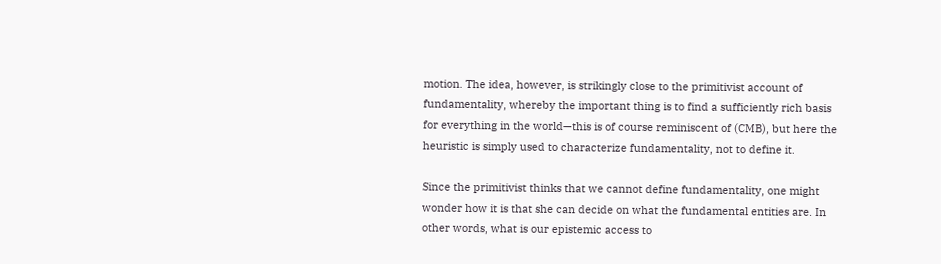motion. The idea, however, is strikingly close to the primitivist account of fundamentality, whereby the important thing is to find a sufficiently rich basis for everything in the world—this is of course reminiscent of (CMB), but here the heuristic is simply used to characterize fundamentality, not to define it.

Since the primitivist thinks that we cannot define fundamentality, one might wonder how it is that she can decide on what the fundamental entities are. In other words, what is our epistemic access to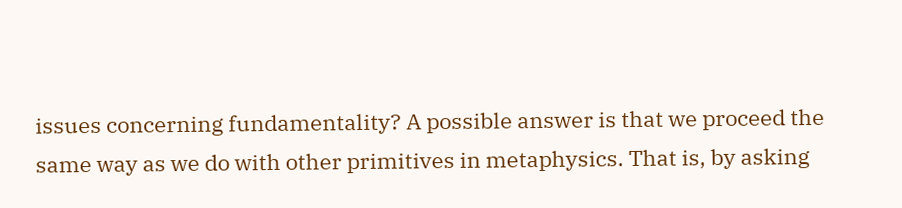issues concerning fundamentality? A possible answer is that we proceed the same way as we do with other primitives in metaphysics. That is, by asking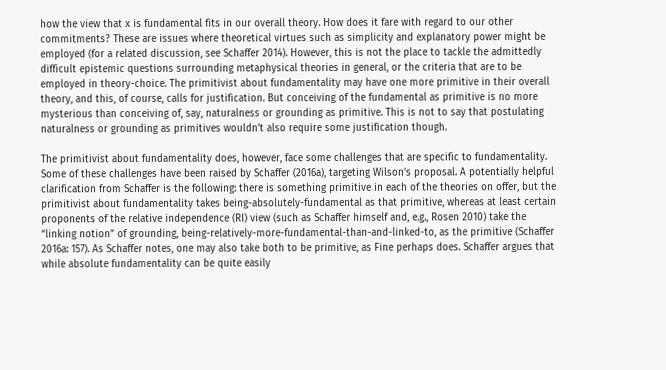how the view that x is fundamental fits in our overall theory. How does it fare with regard to our other commitments? These are issues where theoretical virtues such as simplicity and explanatory power might be employed (for a related discussion, see Schaffer 2014). However, this is not the place to tackle the admittedly difficult epistemic questions surrounding metaphysical theories in general, or the criteria that are to be employed in theory-choice. The primitivist about fundamentality may have one more primitive in their overall theory, and this, of course, calls for justification. But conceiving of the fundamental as primitive is no more mysterious than conceiving of, say, naturalness or grounding as primitive. This is not to say that postulating naturalness or grounding as primitives wouldn’t also require some justification though.

The primitivist about fundamentality does, however, face some challenges that are specific to fundamentality. Some of these challenges have been raised by Schaffer (2016a), targeting Wilson’s proposal. A potentially helpful clarification from Schaffer is the following: there is something primitive in each of the theories on offer, but the primitivist about fundamentality takes being-absolutely-fundamental as that primitive, whereas at least certain proponents of the relative independence (RI) view (such as Schaffer himself and, e.g., Rosen 2010) take the “linking notion” of grounding, being-relatively-more-fundamental-than-and-linked-to, as the primitive (Schaffer 2016a: 157). As Schaffer notes, one may also take both to be primitive, as Fine perhaps does. Schaffer argues that while absolute fundamentality can be quite easily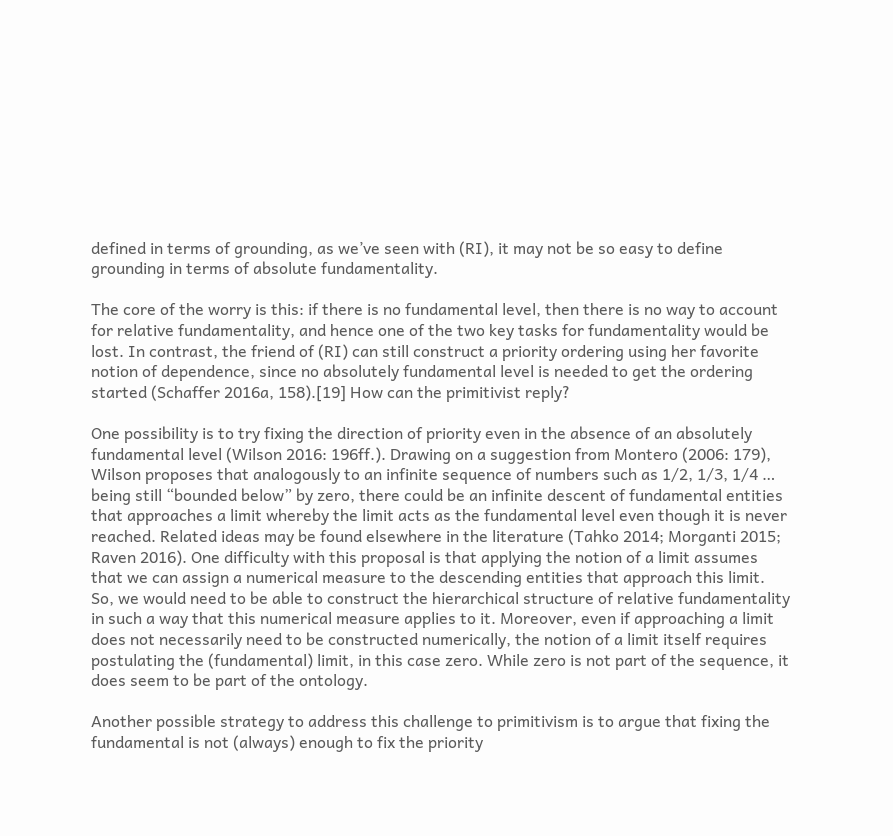defined in terms of grounding, as we’ve seen with (RI), it may not be so easy to define grounding in terms of absolute fundamentality.

The core of the worry is this: if there is no fundamental level, then there is no way to account for relative fundamentality, and hence one of the two key tasks for fundamentality would be lost. In contrast, the friend of (RI) can still construct a priority ordering using her favorite notion of dependence, since no absolutely fundamental level is needed to get the ordering started (Schaffer 2016a, 158).[19] How can the primitivist reply?

One possibility is to try fixing the direction of priority even in the absence of an absolutely fundamental level (Wilson 2016: 196ff.). Drawing on a suggestion from Montero (2006: 179), Wilson proposes that analogously to an infinite sequence of numbers such as 1/2, 1/3, 1/4 … being still “bounded below” by zero, there could be an infinite descent of fundamental entities that approaches a limit whereby the limit acts as the fundamental level even though it is never reached. Related ideas may be found elsewhere in the literature (Tahko 2014; Morganti 2015; Raven 2016). One difficulty with this proposal is that applying the notion of a limit assumes that we can assign a numerical measure to the descending entities that approach this limit. So, we would need to be able to construct the hierarchical structure of relative fundamentality in such a way that this numerical measure applies to it. Moreover, even if approaching a limit does not necessarily need to be constructed numerically, the notion of a limit itself requires postulating the (fundamental) limit, in this case zero. While zero is not part of the sequence, it does seem to be part of the ontology.

Another possible strategy to address this challenge to primitivism is to argue that fixing the fundamental is not (always) enough to fix the priority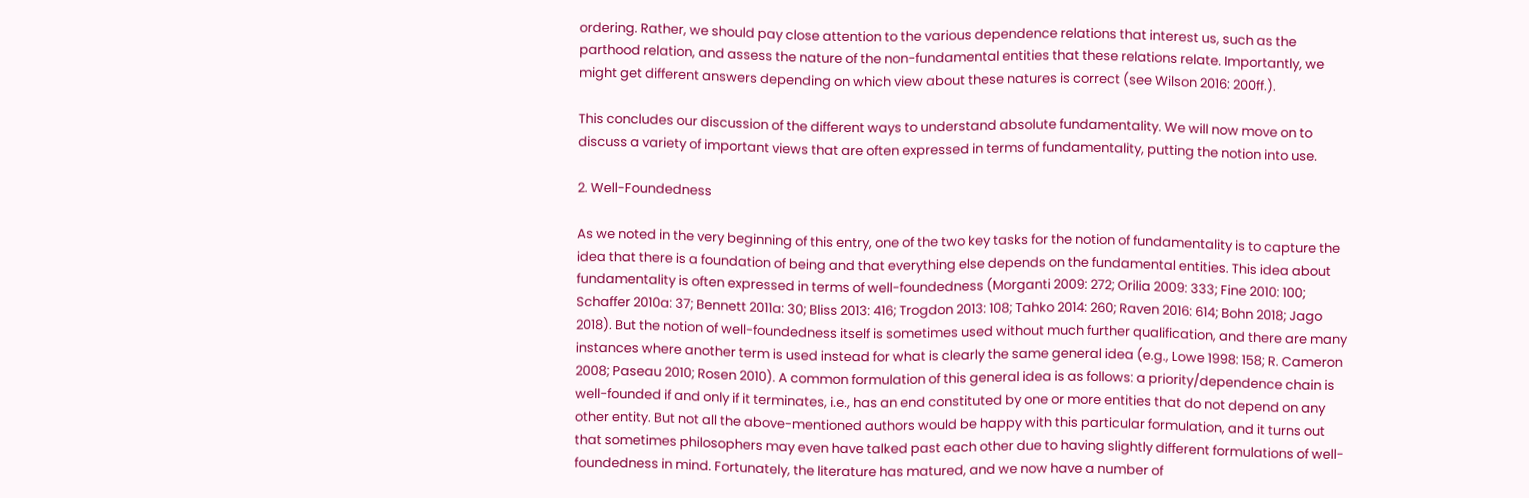ordering. Rather, we should pay close attention to the various dependence relations that interest us, such as the parthood relation, and assess the nature of the non-fundamental entities that these relations relate. Importantly, we might get different answers depending on which view about these natures is correct (see Wilson 2016: 200ff.).

This concludes our discussion of the different ways to understand absolute fundamentality. We will now move on to discuss a variety of important views that are often expressed in terms of fundamentality, putting the notion into use.

2. Well-Foundedness

As we noted in the very beginning of this entry, one of the two key tasks for the notion of fundamentality is to capture the idea that there is a foundation of being and that everything else depends on the fundamental entities. This idea about fundamentality is often expressed in terms of well-foundedness (Morganti 2009: 272; Orilia 2009: 333; Fine 2010: 100; Schaffer 2010a: 37; Bennett 2011a: 30; Bliss 2013: 416; Trogdon 2013: 108; Tahko 2014: 260; Raven 2016: 614; Bohn 2018; Jago 2018). But the notion of well-foundedness itself is sometimes used without much further qualification, and there are many instances where another term is used instead for what is clearly the same general idea (e.g., Lowe 1998: 158; R. Cameron 2008; Paseau 2010; Rosen 2010). A common formulation of this general idea is as follows: a priority/dependence chain is well-founded if and only if it terminates, i.e., has an end constituted by one or more entities that do not depend on any other entity. But not all the above-mentioned authors would be happy with this particular formulation, and it turns out that sometimes philosophers may even have talked past each other due to having slightly different formulations of well-foundedness in mind. Fortunately, the literature has matured, and we now have a number of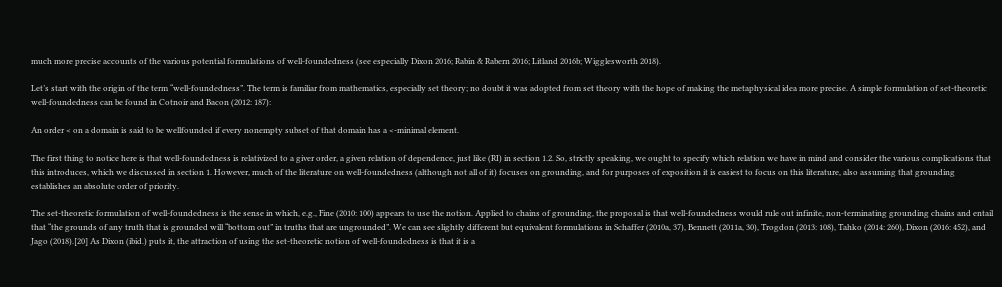much more precise accounts of the various potential formulations of well-foundedness (see especially Dixon 2016; Rabin & Rabern 2016; Litland 2016b; Wigglesworth 2018).

Let’s start with the origin of the term “well-foundedness”. The term is familiar from mathematics, especially set theory; no doubt it was adopted from set theory with the hope of making the metaphysical idea more precise. A simple formulation of set-theoretic well-foundedness can be found in Cotnoir and Bacon (2012: 187):

An order < on a domain is said to be wellfounded if every nonempty subset of that domain has a <-minimal element.

The first thing to notice here is that well-foundedness is relativized to a giver order, a given relation of dependence, just like (RI) in section 1.2. So, strictly speaking, we ought to specify which relation we have in mind and consider the various complications that this introduces, which we discussed in section 1. However, much of the literature on well-foundedness (although not all of it) focuses on grounding, and for purposes of exposition it is easiest to focus on this literature, also assuming that grounding establishes an absolute order of priority.

The set-theoretic formulation of well-foundedness is the sense in which, e.g., Fine (2010: 100) appears to use the notion. Applied to chains of grounding, the proposal is that well-foundedness would rule out infinite, non-terminating grounding chains and entail that “the grounds of any truth that is grounded will “bottom out” in truths that are ungrounded”. We can see slightly different but equivalent formulations in Schaffer (2010a, 37), Bennett (2011a, 30), Trogdon (2013: 108), Tahko (2014: 260), Dixon (2016: 452), and Jago (2018).[20] As Dixon (ibid.) puts it, the attraction of using the set-theoretic notion of well-foundedness is that it is a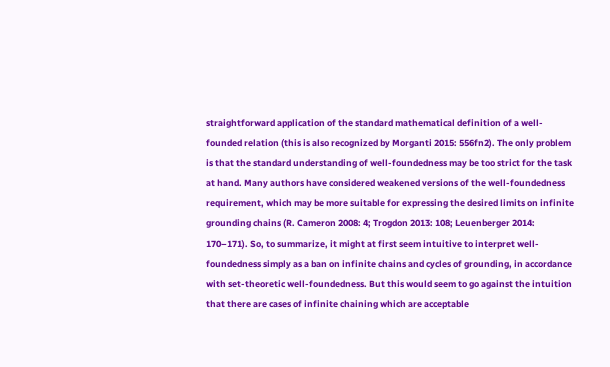straightforward application of the standard mathematical definition of a well-founded relation (this is also recognized by Morganti 2015: 556fn2). The only problem is that the standard understanding of well-foundedness may be too strict for the task at hand. Many authors have considered weakened versions of the well-foundedness requirement, which may be more suitable for expressing the desired limits on infinite grounding chains (R. Cameron 2008: 4; Trogdon 2013: 108; Leuenberger 2014: 170–171). So, to summarize, it might at first seem intuitive to interpret well-foundedness simply as a ban on infinite chains and cycles of grounding, in accordance with set-theoretic well-foundedness. But this would seem to go against the intuition that there are cases of infinite chaining which are acceptable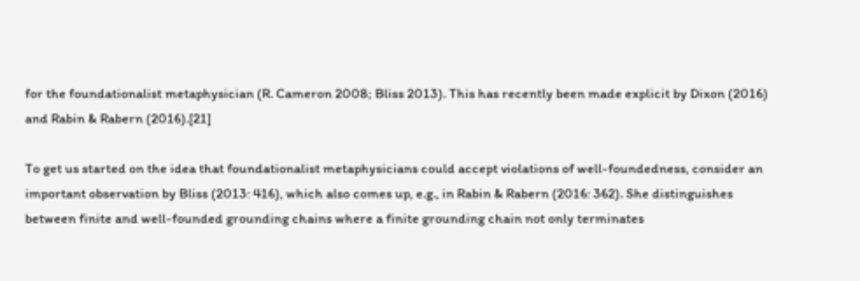for the foundationalist metaphysician (R. Cameron 2008; Bliss 2013). This has recently been made explicit by Dixon (2016) and Rabin & Rabern (2016).[21]

To get us started on the idea that foundationalist metaphysicians could accept violations of well-foundedness, consider an important observation by Bliss (2013: 416), which also comes up, e.g., in Rabin & Rabern (2016: 362). She distinguishes between finite and well-founded grounding chains where a finite grounding chain not only terminates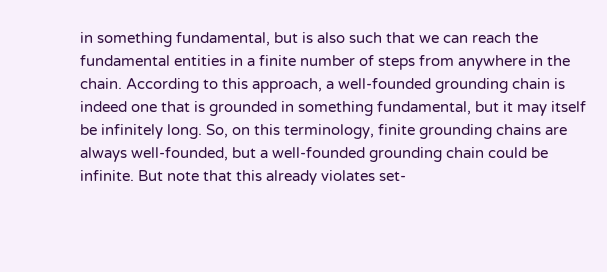in something fundamental, but is also such that we can reach the fundamental entities in a finite number of steps from anywhere in the chain. According to this approach, a well-founded grounding chain is indeed one that is grounded in something fundamental, but it may itself be infinitely long. So, on this terminology, finite grounding chains are always well-founded, but a well-founded grounding chain could be infinite. But note that this already violates set-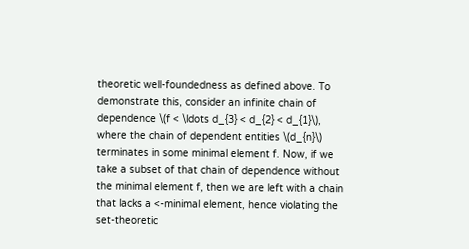theoretic well-foundedness as defined above. To demonstrate this, consider an infinite chain of dependence \(f < \ldots d_{3} < d_{2} < d_{1}\), where the chain of dependent entities \(d_{n}\) terminates in some minimal element f. Now, if we take a subset of that chain of dependence without the minimal element f, then we are left with a chain that lacks a <-minimal element, hence violating the set-theoretic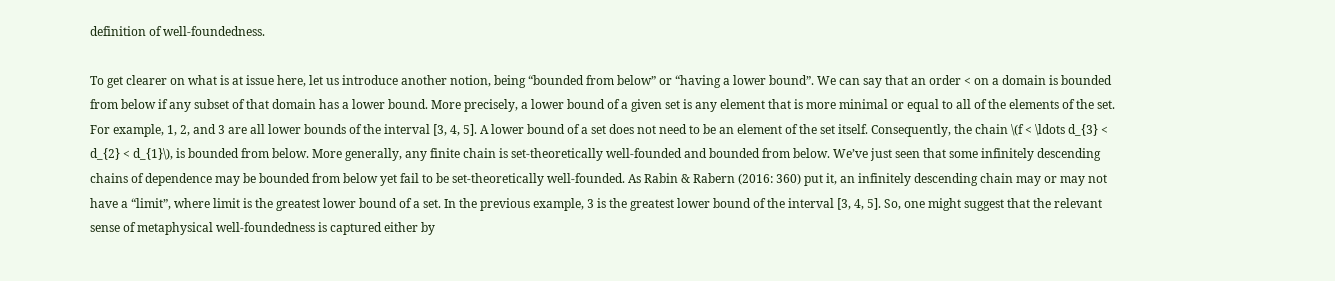definition of well-foundedness.

To get clearer on what is at issue here, let us introduce another notion, being “bounded from below” or “having a lower bound”. We can say that an order < on a domain is bounded from below if any subset of that domain has a lower bound. More precisely, a lower bound of a given set is any element that is more minimal or equal to all of the elements of the set. For example, 1, 2, and 3 are all lower bounds of the interval [3, 4, 5]. A lower bound of a set does not need to be an element of the set itself. Consequently, the chain \(f < \ldots d_{3} < d_{2} < d_{1}\), is bounded from below. More generally, any finite chain is set-theoretically well-founded and bounded from below. We’ve just seen that some infinitely descending chains of dependence may be bounded from below yet fail to be set-theoretically well-founded. As Rabin & Rabern (2016: 360) put it, an infinitely descending chain may or may not have a “limit”, where limit is the greatest lower bound of a set. In the previous example, 3 is the greatest lower bound of the interval [3, 4, 5]. So, one might suggest that the relevant sense of metaphysical well-foundedness is captured either by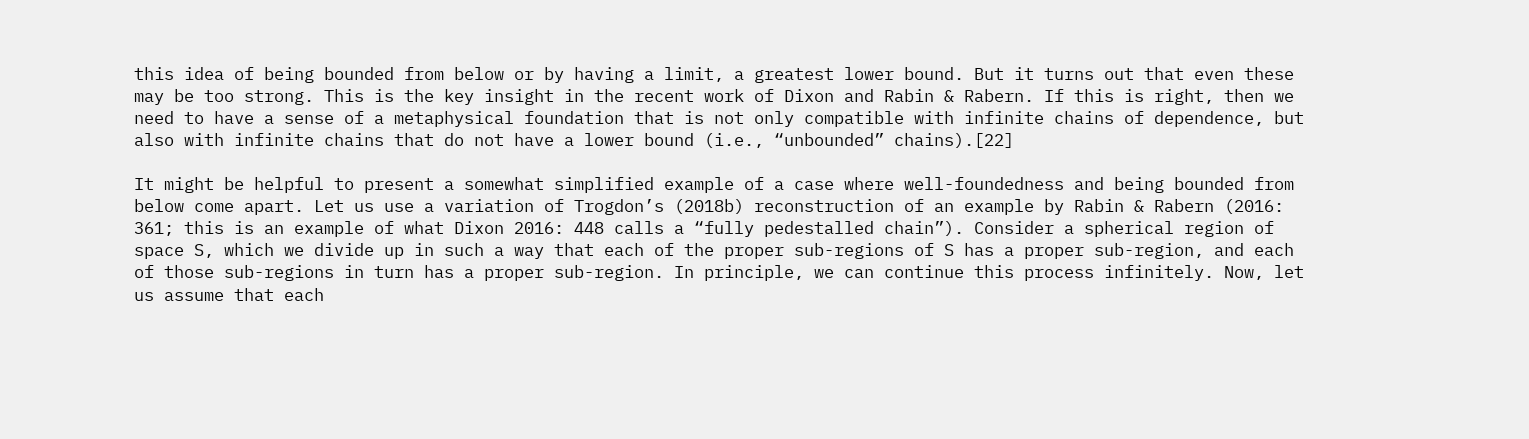this idea of being bounded from below or by having a limit, a greatest lower bound. But it turns out that even these may be too strong. This is the key insight in the recent work of Dixon and Rabin & Rabern. If this is right, then we need to have a sense of a metaphysical foundation that is not only compatible with infinite chains of dependence, but also with infinite chains that do not have a lower bound (i.e., “unbounded” chains).[22]

It might be helpful to present a somewhat simplified example of a case where well-foundedness and being bounded from below come apart. Let us use a variation of Trogdon’s (2018b) reconstruction of an example by Rabin & Rabern (2016: 361; this is an example of what Dixon 2016: 448 calls a “fully pedestalled chain”). Consider a spherical region of space S, which we divide up in such a way that each of the proper sub-regions of S has a proper sub-region, and each of those sub-regions in turn has a proper sub-region. In principle, we can continue this process infinitely. Now, let us assume that each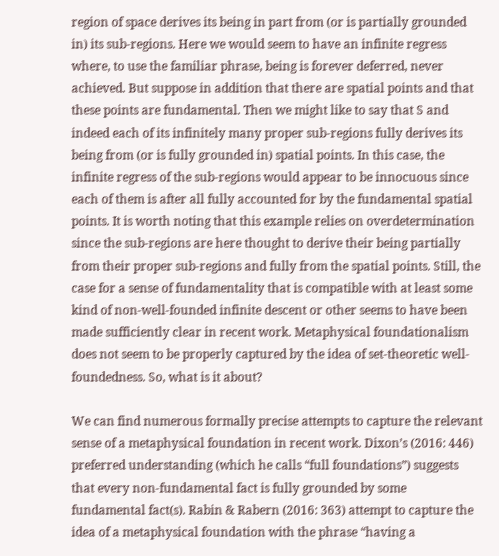region of space derives its being in part from (or is partially grounded in) its sub-regions. Here we would seem to have an infinite regress where, to use the familiar phrase, being is forever deferred, never achieved. But suppose in addition that there are spatial points and that these points are fundamental. Then we might like to say that S and indeed each of its infinitely many proper sub-regions fully derives its being from (or is fully grounded in) spatial points. In this case, the infinite regress of the sub-regions would appear to be innocuous since each of them is after all fully accounted for by the fundamental spatial points. It is worth noting that this example relies on overdetermination since the sub-regions are here thought to derive their being partially from their proper sub-regions and fully from the spatial points. Still, the case for a sense of fundamentality that is compatible with at least some kind of non-well-founded infinite descent or other seems to have been made sufficiently clear in recent work. Metaphysical foundationalism does not seem to be properly captured by the idea of set-theoretic well-foundedness. So, what is it about?

We can find numerous formally precise attempts to capture the relevant sense of a metaphysical foundation in recent work. Dixon’s (2016: 446) preferred understanding (which he calls “full foundations”) suggests that every non-fundamental fact is fully grounded by some fundamental fact(s). Rabin & Rabern (2016: 363) attempt to capture the idea of a metaphysical foundation with the phrase “having a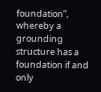foundation”, whereby a grounding structure has a foundation if and only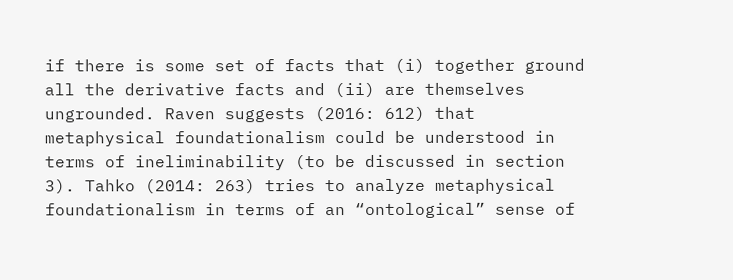if there is some set of facts that (i) together ground all the derivative facts and (ii) are themselves ungrounded. Raven suggests (2016: 612) that metaphysical foundationalism could be understood in terms of ineliminability (to be discussed in section 3). Tahko (2014: 263) tries to analyze metaphysical foundationalism in terms of an “ontological” sense of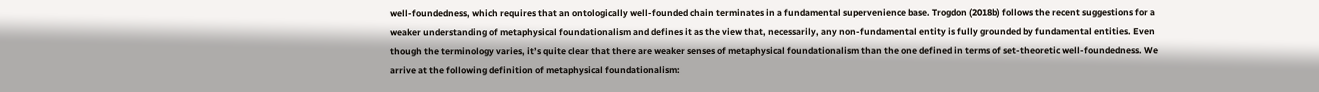well-foundedness, which requires that an ontologically well-founded chain terminates in a fundamental supervenience base. Trogdon (2018b) follows the recent suggestions for a weaker understanding of metaphysical foundationalism and defines it as the view that, necessarily, any non-fundamental entity is fully grounded by fundamental entities. Even though the terminology varies, it’s quite clear that there are weaker senses of metaphysical foundationalism than the one defined in terms of set-theoretic well-foundedness. We arrive at the following definition of metaphysical foundationalism: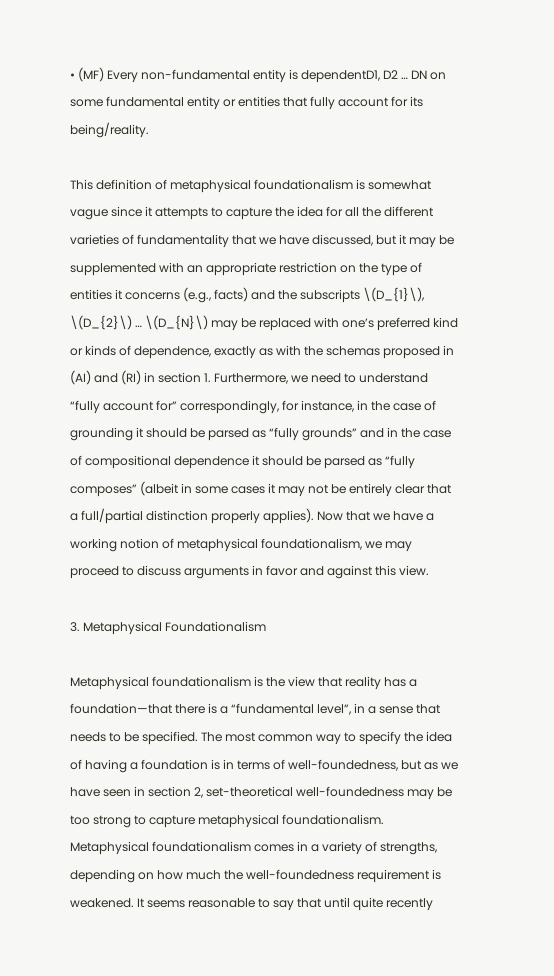• (MF) Every non-fundamental entity is dependentD1, D2 … DN on some fundamental entity or entities that fully account for its being/reality.

This definition of metaphysical foundationalism is somewhat vague since it attempts to capture the idea for all the different varieties of fundamentality that we have discussed, but it may be supplemented with an appropriate restriction on the type of entities it concerns (e.g., facts) and the subscripts \(D_{1}\), \(D_{2}\) … \(D_{N}\) may be replaced with one’s preferred kind or kinds of dependence, exactly as with the schemas proposed in (AI) and (RI) in section 1. Furthermore, we need to understand “fully account for” correspondingly, for instance, in the case of grounding it should be parsed as “fully grounds” and in the case of compositional dependence it should be parsed as “fully composes” (albeit in some cases it may not be entirely clear that a full/partial distinction properly applies). Now that we have a working notion of metaphysical foundationalism, we may proceed to discuss arguments in favor and against this view.

3. Metaphysical Foundationalism

Metaphysical foundationalism is the view that reality has a foundation—that there is a “fundamental level”, in a sense that needs to be specified. The most common way to specify the idea of having a foundation is in terms of well-foundedness, but as we have seen in section 2, set-theoretical well-foundedness may be too strong to capture metaphysical foundationalism. Metaphysical foundationalism comes in a variety of strengths, depending on how much the well-foundedness requirement is weakened. It seems reasonable to say that until quite recently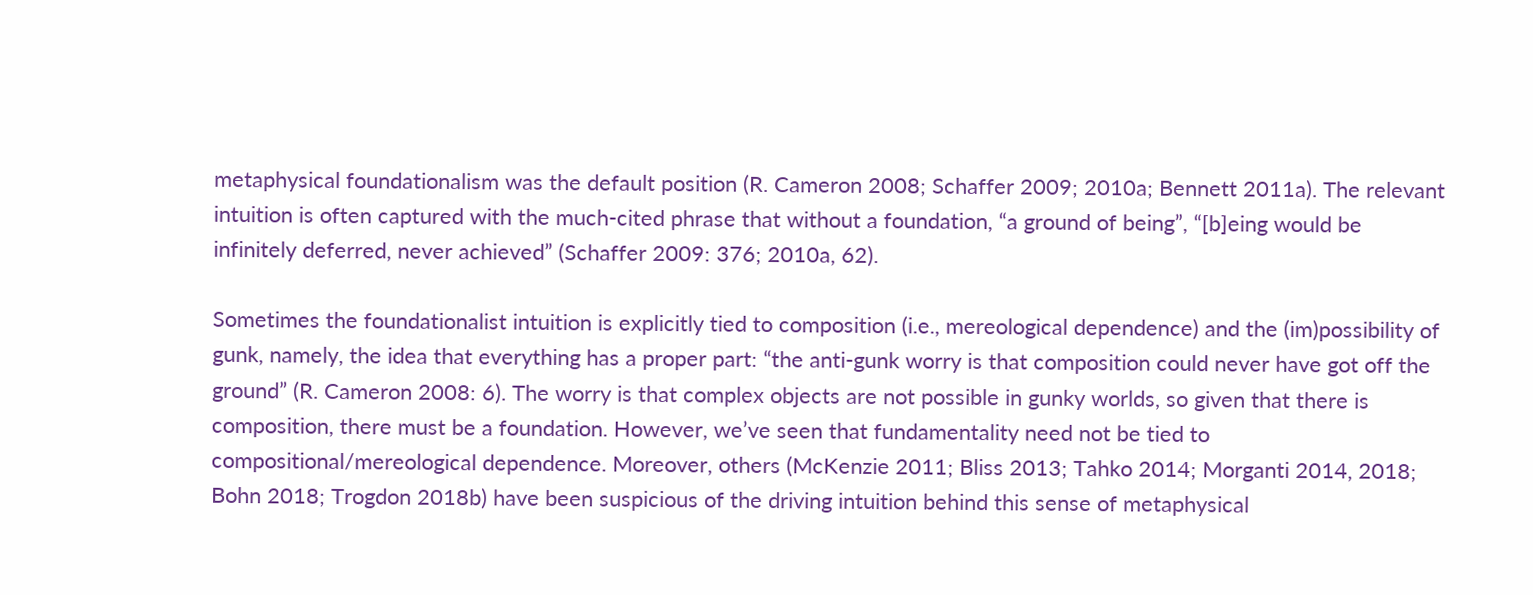metaphysical foundationalism was the default position (R. Cameron 2008; Schaffer 2009; 2010a; Bennett 2011a). The relevant intuition is often captured with the much-cited phrase that without a foundation, “a ground of being”, “[b]eing would be infinitely deferred, never achieved” (Schaffer 2009: 376; 2010a, 62).

Sometimes the foundationalist intuition is explicitly tied to composition (i.e., mereological dependence) and the (im)possibility of gunk, namely, the idea that everything has a proper part: “the anti-gunk worry is that composition could never have got off the ground” (R. Cameron 2008: 6). The worry is that complex objects are not possible in gunky worlds, so given that there is composition, there must be a foundation. However, we’ve seen that fundamentality need not be tied to compositional/mereological dependence. Moreover, others (McKenzie 2011; Bliss 2013; Tahko 2014; Morganti 2014, 2018; Bohn 2018; Trogdon 2018b) have been suspicious of the driving intuition behind this sense of metaphysical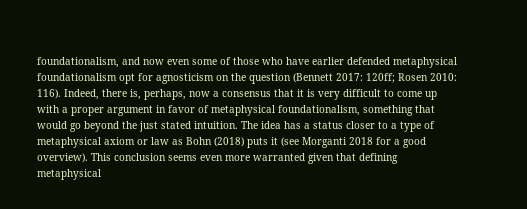foundationalism, and now even some of those who have earlier defended metaphysical foundationalism opt for agnosticism on the question (Bennett 2017: 120ff; Rosen 2010: 116). Indeed, there is, perhaps, now a consensus that it is very difficult to come up with a proper argument in favor of metaphysical foundationalism, something that would go beyond the just stated intuition. The idea has a status closer to a type of metaphysical axiom or law as Bohn (2018) puts it (see Morganti 2018 for a good overview). This conclusion seems even more warranted given that defining metaphysical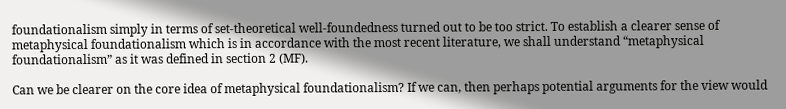foundationalism simply in terms of set-theoretical well-foundedness turned out to be too strict. To establish a clearer sense of metaphysical foundationalism which is in accordance with the most recent literature, we shall understand “metaphysical foundationalism” as it was defined in section 2 (MF).

Can we be clearer on the core idea of metaphysical foundationalism? If we can, then perhaps potential arguments for the view would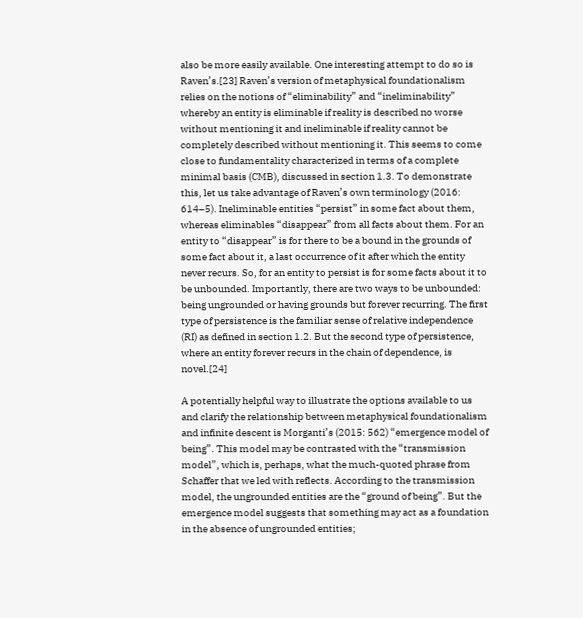also be more easily available. One interesting attempt to do so is Raven’s.[23] Raven’s version of metaphysical foundationalism relies on the notions of “eliminability” and “ineliminability” whereby an entity is eliminable if reality is described no worse without mentioning it and ineliminable if reality cannot be completely described without mentioning it. This seems to come close to fundamentality characterized in terms of a complete minimal basis (CMB), discussed in section 1.3. To demonstrate this, let us take advantage of Raven’s own terminology (2016: 614–5). Ineliminable entities “persist” in some fact about them, whereas eliminables “disappear” from all facts about them. For an entity to “disappear” is for there to be a bound in the grounds of some fact about it, a last occurrence of it after which the entity never recurs. So, for an entity to persist is for some facts about it to be unbounded. Importantly, there are two ways to be unbounded: being ungrounded or having grounds but forever recurring. The first type of persistence is the familiar sense of relative independence (RI) as defined in section 1.2. But the second type of persistence, where an entity forever recurs in the chain of dependence, is novel.[24]

A potentially helpful way to illustrate the options available to us and clarify the relationship between metaphysical foundationalism and infinite descent is Morganti’s (2015: 562) “emergence model of being”. This model may be contrasted with the “transmission model”, which is, perhaps, what the much-quoted phrase from Schaffer that we led with reflects. According to the transmission model, the ungrounded entities are the “ground of being”. But the emergence model suggests that something may act as a foundation in the absence of ungrounded entities;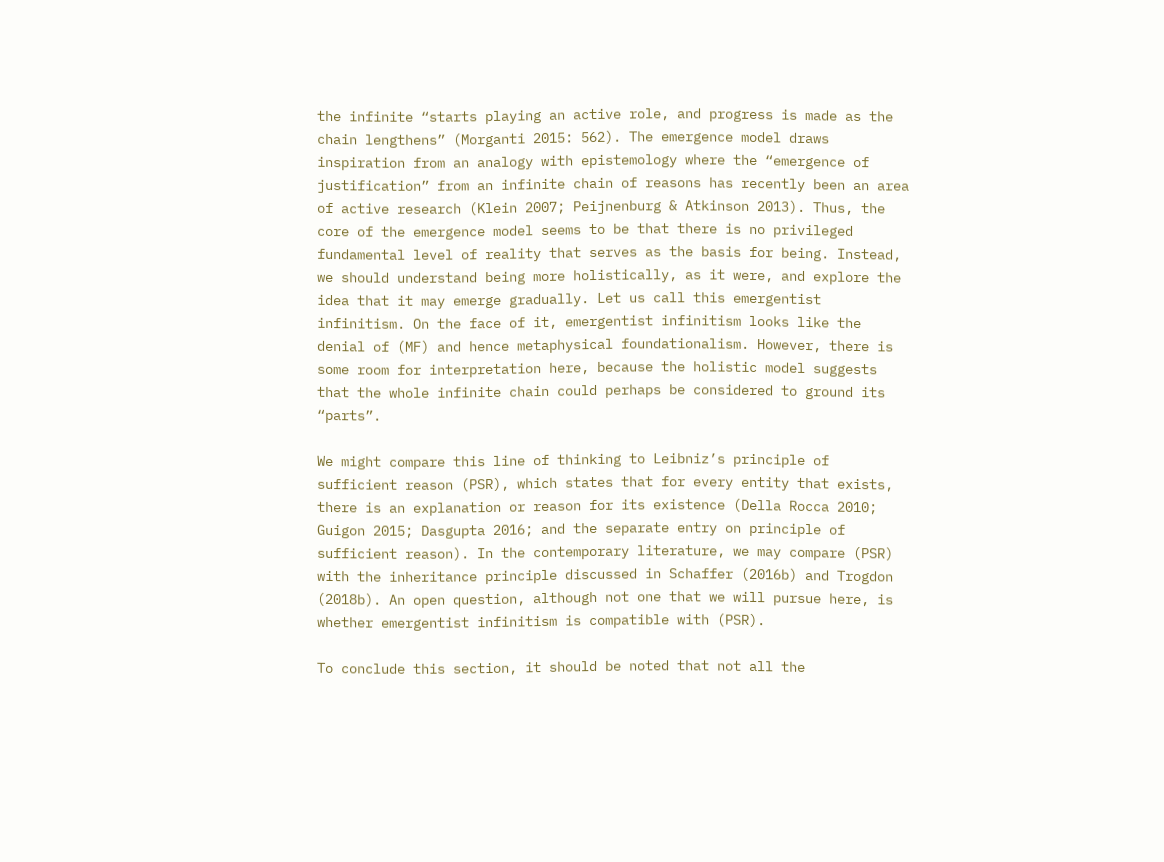the infinite “starts playing an active role, and progress is made as the chain lengthens” (Morganti 2015: 562). The emergence model draws inspiration from an analogy with epistemology where the “emergence of justification” from an infinite chain of reasons has recently been an area of active research (Klein 2007; Peijnenburg & Atkinson 2013). Thus, the core of the emergence model seems to be that there is no privileged fundamental level of reality that serves as the basis for being. Instead, we should understand being more holistically, as it were, and explore the idea that it may emerge gradually. Let us call this emergentist infinitism. On the face of it, emergentist infinitism looks like the denial of (MF) and hence metaphysical foundationalism. However, there is some room for interpretation here, because the holistic model suggests that the whole infinite chain could perhaps be considered to ground its “parts”.

We might compare this line of thinking to Leibniz’s principle of sufficient reason (PSR), which states that for every entity that exists, there is an explanation or reason for its existence (Della Rocca 2010; Guigon 2015; Dasgupta 2016; and the separate entry on principle of sufficient reason). In the contemporary literature, we may compare (PSR) with the inheritance principle discussed in Schaffer (2016b) and Trogdon (2018b). An open question, although not one that we will pursue here, is whether emergentist infinitism is compatible with (PSR).

To conclude this section, it should be noted that not all the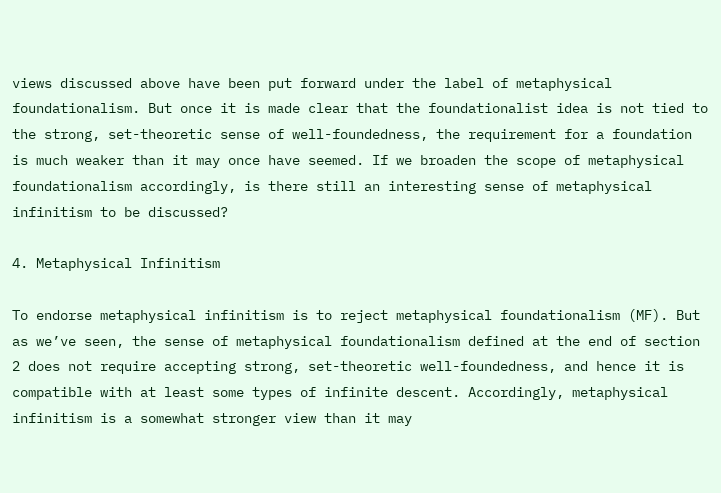views discussed above have been put forward under the label of metaphysical foundationalism. But once it is made clear that the foundationalist idea is not tied to the strong, set-theoretic sense of well-foundedness, the requirement for a foundation is much weaker than it may once have seemed. If we broaden the scope of metaphysical foundationalism accordingly, is there still an interesting sense of metaphysical infinitism to be discussed?

4. Metaphysical Infinitism

To endorse metaphysical infinitism is to reject metaphysical foundationalism (MF). But as we’ve seen, the sense of metaphysical foundationalism defined at the end of section 2 does not require accepting strong, set-theoretic well-foundedness, and hence it is compatible with at least some types of infinite descent. Accordingly, metaphysical infinitism is a somewhat stronger view than it may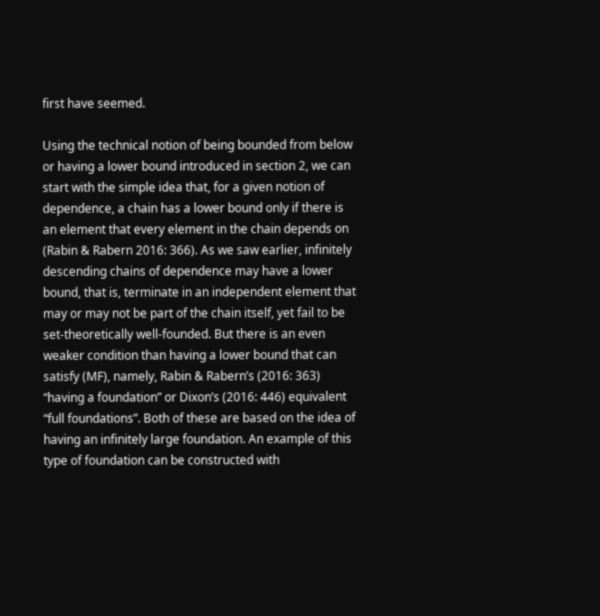first have seemed.

Using the technical notion of being bounded from below or having a lower bound introduced in section 2, we can start with the simple idea that, for a given notion of dependence, a chain has a lower bound only if there is an element that every element in the chain depends on (Rabin & Rabern 2016: 366). As we saw earlier, infinitely descending chains of dependence may have a lower bound, that is, terminate in an independent element that may or may not be part of the chain itself, yet fail to be set-theoretically well-founded. But there is an even weaker condition than having a lower bound that can satisfy (MF), namely, Rabin & Rabern’s (2016: 363) “having a foundation” or Dixon’s (2016: 446) equivalent “full foundations”. Both of these are based on the idea of having an infinitely large foundation. An example of this type of foundation can be constructed with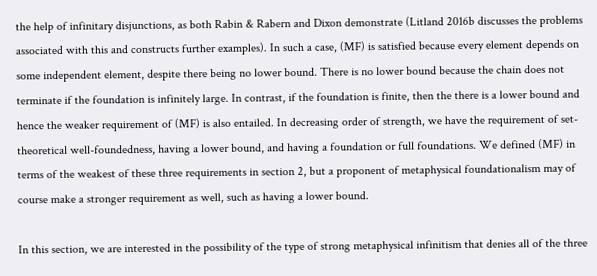the help of infinitary disjunctions, as both Rabin & Rabern and Dixon demonstrate (Litland 2016b discusses the problems associated with this and constructs further examples). In such a case, (MF) is satisfied because every element depends on some independent element, despite there being no lower bound. There is no lower bound because the chain does not terminate if the foundation is infinitely large. In contrast, if the foundation is finite, then the there is a lower bound and hence the weaker requirement of (MF) is also entailed. In decreasing order of strength, we have the requirement of set-theoretical well-foundedness, having a lower bound, and having a foundation or full foundations. We defined (MF) in terms of the weakest of these three requirements in section 2, but a proponent of metaphysical foundationalism may of course make a stronger requirement as well, such as having a lower bound.

In this section, we are interested in the possibility of the type of strong metaphysical infinitism that denies all of the three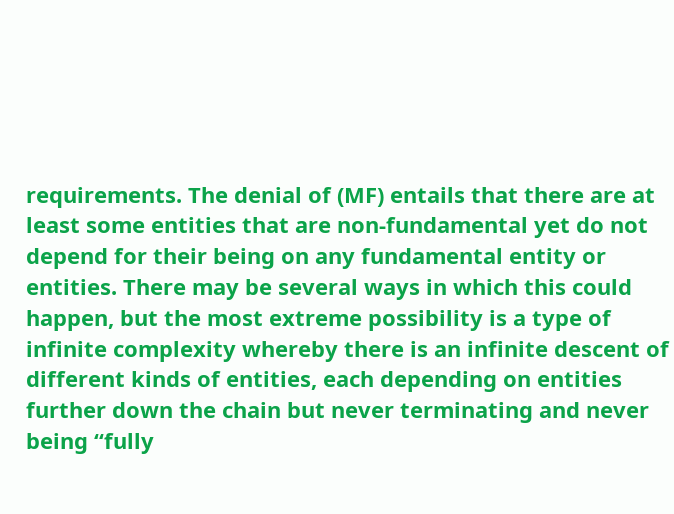requirements. The denial of (MF) entails that there are at least some entities that are non-fundamental yet do not depend for their being on any fundamental entity or entities. There may be several ways in which this could happen, but the most extreme possibility is a type of infinite complexity whereby there is an infinite descent of different kinds of entities, each depending on entities further down the chain but never terminating and never being “fully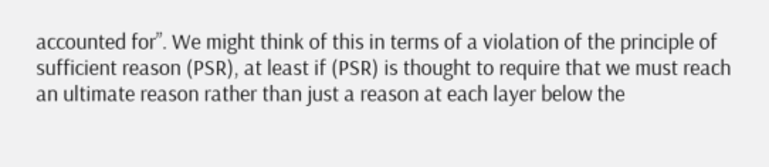accounted for”. We might think of this in terms of a violation of the principle of sufficient reason (PSR), at least if (PSR) is thought to require that we must reach an ultimate reason rather than just a reason at each layer below the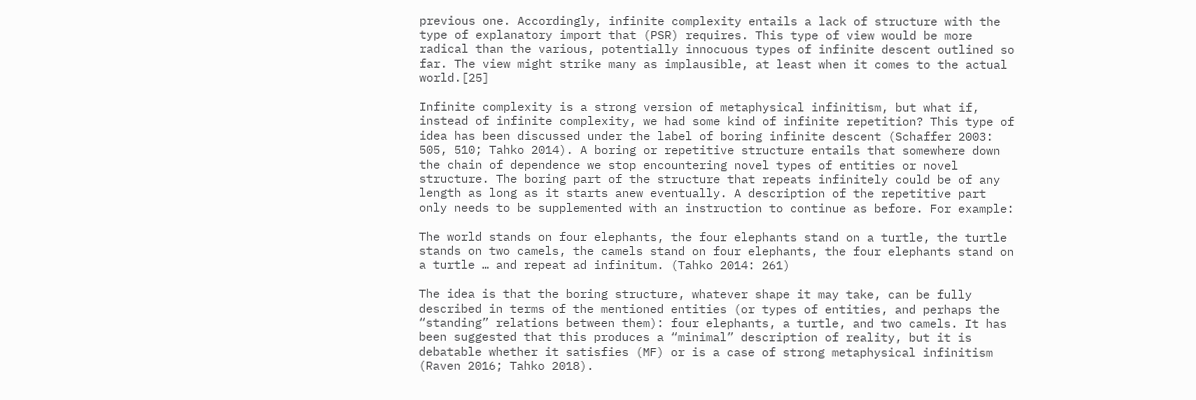previous one. Accordingly, infinite complexity entails a lack of structure with the type of explanatory import that (PSR) requires. This type of view would be more radical than the various, potentially innocuous types of infinite descent outlined so far. The view might strike many as implausible, at least when it comes to the actual world.[25]

Infinite complexity is a strong version of metaphysical infinitism, but what if, instead of infinite complexity, we had some kind of infinite repetition? This type of idea has been discussed under the label of boring infinite descent (Schaffer 2003: 505, 510; Tahko 2014). A boring or repetitive structure entails that somewhere down the chain of dependence we stop encountering novel types of entities or novel structure. The boring part of the structure that repeats infinitely could be of any length as long as it starts anew eventually. A description of the repetitive part only needs to be supplemented with an instruction to continue as before. For example:

The world stands on four elephants, the four elephants stand on a turtle, the turtle stands on two camels, the camels stand on four elephants, the four elephants stand on a turtle … and repeat ad infinitum. (Tahko 2014: 261)

The idea is that the boring structure, whatever shape it may take, can be fully described in terms of the mentioned entities (or types of entities, and perhaps the “standing” relations between them): four elephants, a turtle, and two camels. It has been suggested that this produces a “minimal” description of reality, but it is debatable whether it satisfies (MF) or is a case of strong metaphysical infinitism (Raven 2016; Tahko 2018).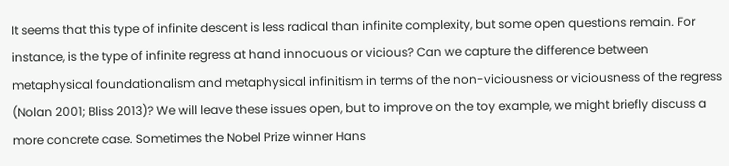It seems that this type of infinite descent is less radical than infinite complexity, but some open questions remain. For instance, is the type of infinite regress at hand innocuous or vicious? Can we capture the difference between metaphysical foundationalism and metaphysical infinitism in terms of the non-viciousness or viciousness of the regress (Nolan 2001; Bliss 2013)? We will leave these issues open, but to improve on the toy example, we might briefly discuss a more concrete case. Sometimes the Nobel Prize winner Hans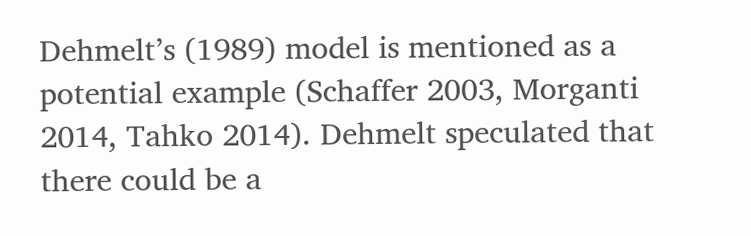Dehmelt’s (1989) model is mentioned as a potential example (Schaffer 2003, Morganti 2014, Tahko 2014). Dehmelt speculated that there could be a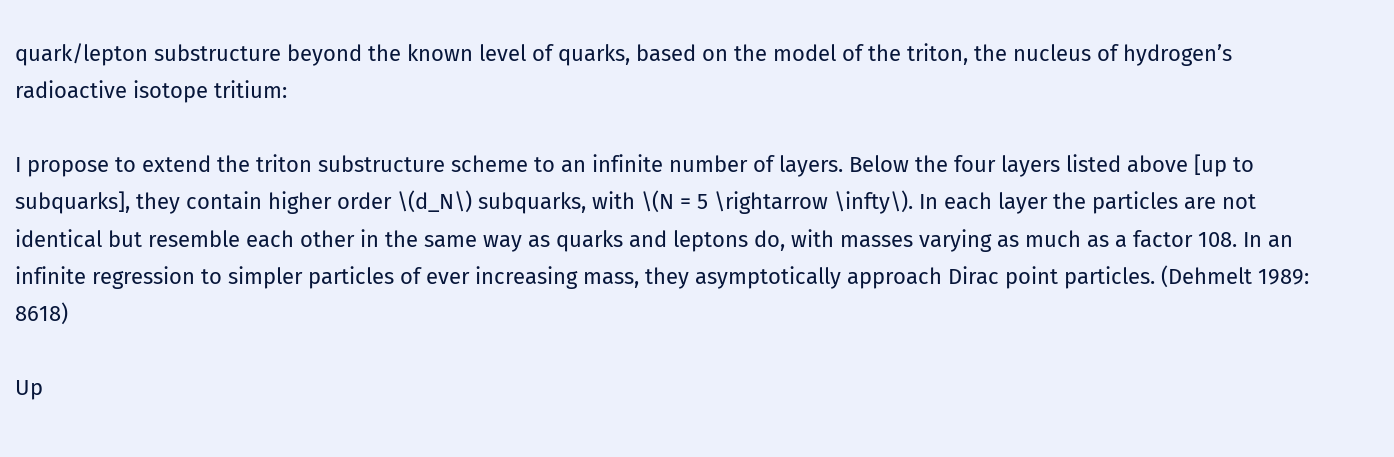quark/lepton substructure beyond the known level of quarks, based on the model of the triton, the nucleus of hydrogen’s radioactive isotope tritium:

I propose to extend the triton substructure scheme to an infinite number of layers. Below the four layers listed above [up to subquarks], they contain higher order \(d_N\) subquarks, with \(N = 5 \rightarrow \infty\). In each layer the particles are not identical but resemble each other in the same way as quarks and leptons do, with masses varying as much as a factor 108. In an infinite regression to simpler particles of ever increasing mass, they asymptotically approach Dirac point particles. (Dehmelt 1989: 8618)

Up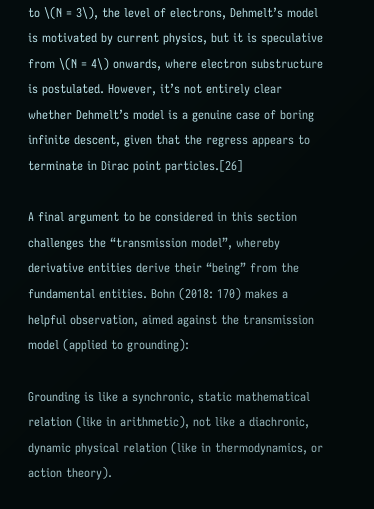to \(N = 3\), the level of electrons, Dehmelt’s model is motivated by current physics, but it is speculative from \(N = 4\) onwards, where electron substructure is postulated. However, it’s not entirely clear whether Dehmelt’s model is a genuine case of boring infinite descent, given that the regress appears to terminate in Dirac point particles.[26]

A final argument to be considered in this section challenges the “transmission model”, whereby derivative entities derive their “being” from the fundamental entities. Bohn (2018: 170) makes a helpful observation, aimed against the transmission model (applied to grounding):

Grounding is like a synchronic, static mathematical relation (like in arithmetic), not like a diachronic, dynamic physical relation (like in thermodynamics, or action theory).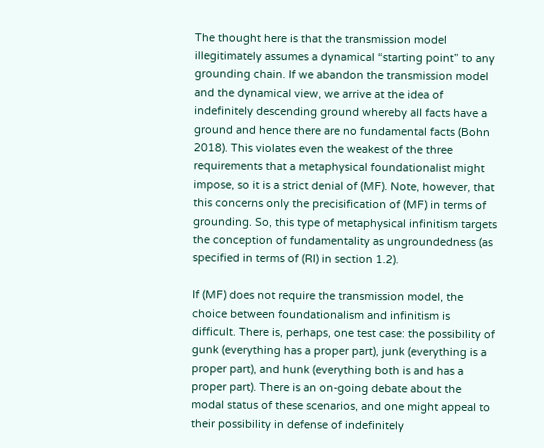The thought here is that the transmission model illegitimately assumes a dynamical “starting point” to any grounding chain. If we abandon the transmission model and the dynamical view, we arrive at the idea of indefinitely descending ground whereby all facts have a ground and hence there are no fundamental facts (Bohn 2018). This violates even the weakest of the three requirements that a metaphysical foundationalist might impose, so it is a strict denial of (MF). Note, however, that this concerns only the precisification of (MF) in terms of grounding. So, this type of metaphysical infinitism targets the conception of fundamentality as ungroundedness (as specified in terms of (RI) in section 1.2).

If (MF) does not require the transmission model, the choice between foundationalism and infinitism is difficult. There is, perhaps, one test case: the possibility of gunk (everything has a proper part), junk (everything is a proper part), and hunk (everything both is and has a proper part). There is an on-going debate about the modal status of these scenarios, and one might appeal to their possibility in defense of indefinitely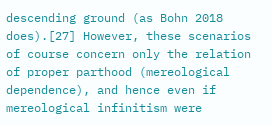descending ground (as Bohn 2018 does).[27] However, these scenarios of course concern only the relation of proper parthood (mereological dependence), and hence even if mereological infinitism were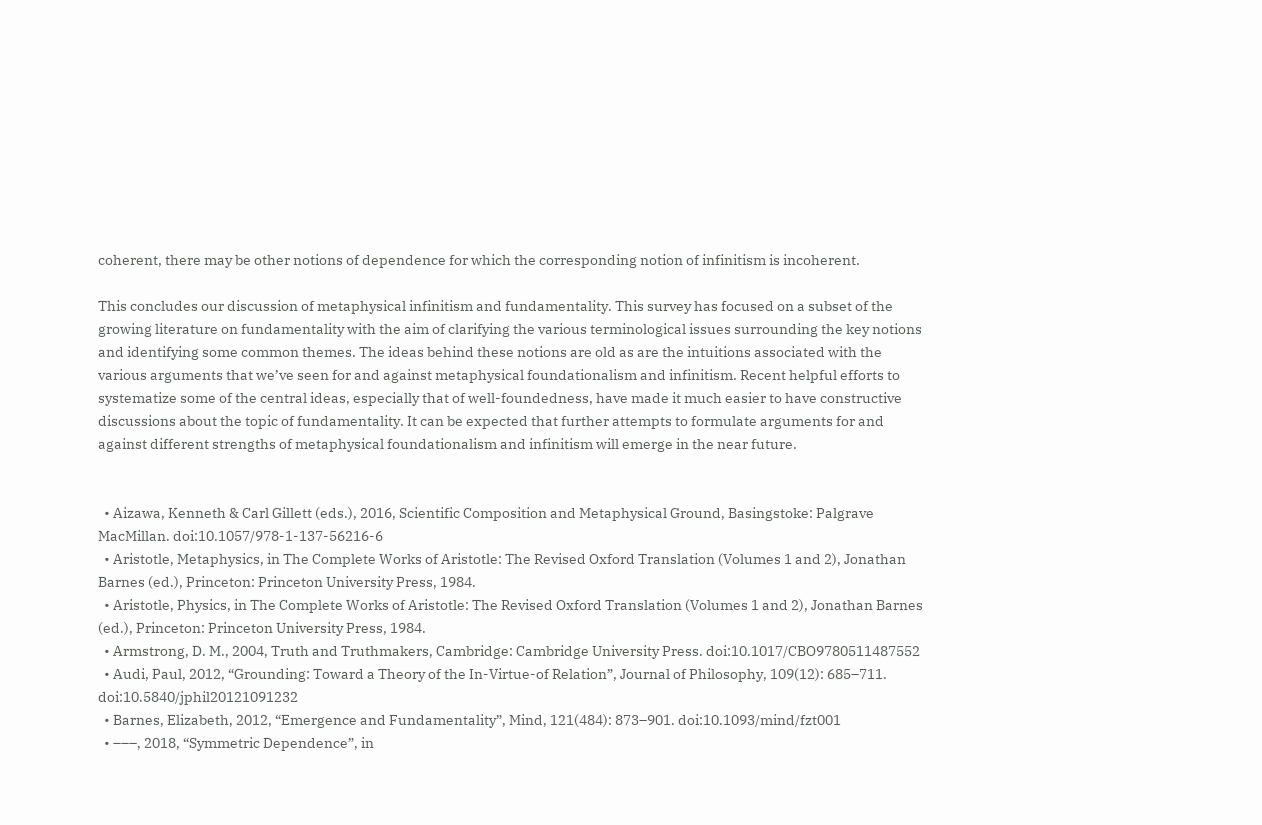coherent, there may be other notions of dependence for which the corresponding notion of infinitism is incoherent.

This concludes our discussion of metaphysical infinitism and fundamentality. This survey has focused on a subset of the growing literature on fundamentality with the aim of clarifying the various terminological issues surrounding the key notions and identifying some common themes. The ideas behind these notions are old as are the intuitions associated with the various arguments that we’ve seen for and against metaphysical foundationalism and infinitism. Recent helpful efforts to systematize some of the central ideas, especially that of well-foundedness, have made it much easier to have constructive discussions about the topic of fundamentality. It can be expected that further attempts to formulate arguments for and against different strengths of metaphysical foundationalism and infinitism will emerge in the near future.


  • Aizawa, Kenneth & Carl Gillett (eds.), 2016, Scientific Composition and Metaphysical Ground, Basingstoke: Palgrave MacMillan. doi:10.1057/978-1-137-56216-6
  • Aristotle, Metaphysics, in The Complete Works of Aristotle: The Revised Oxford Translation (Volumes 1 and 2), Jonathan Barnes (ed.), Princeton: Princeton University Press, 1984.
  • Aristotle, Physics, in The Complete Works of Aristotle: The Revised Oxford Translation (Volumes 1 and 2), Jonathan Barnes (ed.), Princeton: Princeton University Press, 1984.
  • Armstrong, D. M., 2004, Truth and Truthmakers, Cambridge: Cambridge University Press. doi:10.1017/CBO9780511487552
  • Audi, Paul, 2012, “Grounding: Toward a Theory of the In-Virtue-of Relation”, Journal of Philosophy, 109(12): 685–711. doi:10.5840/jphil20121091232
  • Barnes, Elizabeth, 2012, “Emergence and Fundamentality”, Mind, 121(484): 873–901. doi:10.1093/mind/fzt001
  • –––, 2018, “Symmetric Dependence”, in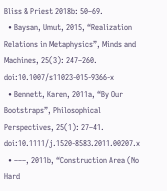Bliss & Priest 2018b: 50–69.
  • Baysan, Umut, 2015, “Realization Relations in Metaphysics”, Minds and Machines, 25(3): 247–260. doi:10.1007/s11023-015-9366-x
  • Bennett, Karen, 2011a, “By Our Bootstraps”, Philosophical Perspectives, 25(1): 27–41. doi:10.1111/j.1520-8583.2011.00207.x
  • –––, 2011b, “Construction Area (No Hard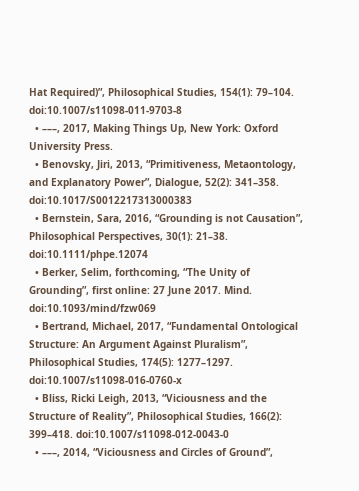Hat Required)”, Philosophical Studies, 154(1): 79–104. doi:10.1007/s11098-011-9703-8
  • –––, 2017, Making Things Up, New York: Oxford University Press.
  • Benovsky, Jiri, 2013, “Primitiveness, Metaontology, and Explanatory Power”, Dialogue, 52(2): 341–358. doi:10.1017/S0012217313000383
  • Bernstein, Sara, 2016, “Grounding is not Causation”, Philosophical Perspectives, 30(1): 21–38. doi:10.1111/phpe.12074
  • Berker, Selim, forthcoming, “The Unity of Grounding”, first online: 27 June 2017. Mind. doi:10.1093/mind/fzw069
  • Bertrand, Michael, 2017, “Fundamental Ontological Structure: An Argument Against Pluralism”, Philosophical Studies, 174(5): 1277–1297. doi:10.1007/s11098-016-0760-x
  • Bliss, Ricki Leigh, 2013, “Viciousness and the Structure of Reality”, Philosophical Studies, 166(2): 399–418. doi:10.1007/s11098-012-0043-0
  • –––, 2014, “Viciousness and Circles of Ground”,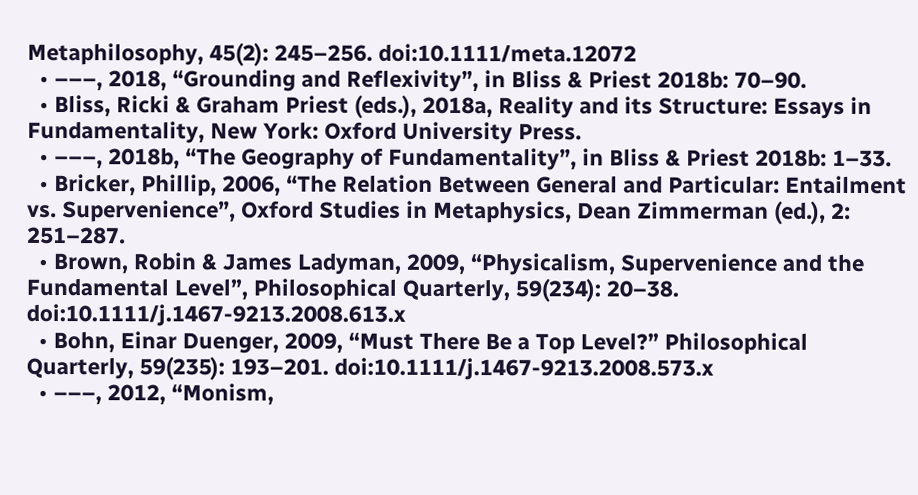Metaphilosophy, 45(2): 245–256. doi:10.1111/meta.12072
  • –––, 2018, “Grounding and Reflexivity”, in Bliss & Priest 2018b: 70–90.
  • Bliss, Ricki & Graham Priest (eds.), 2018a, Reality and its Structure: Essays in Fundamentality, New York: Oxford University Press.
  • –––, 2018b, “The Geography of Fundamentality”, in Bliss & Priest 2018b: 1–33.
  • Bricker, Phillip, 2006, “The Relation Between General and Particular: Entailment vs. Supervenience”, Oxford Studies in Metaphysics, Dean Zimmerman (ed.), 2: 251–287.
  • Brown, Robin & James Ladyman, 2009, “Physicalism, Supervenience and the Fundamental Level”, Philosophical Quarterly, 59(234): 20–38. doi:10.1111/j.1467-9213.2008.613.x
  • Bohn, Einar Duenger, 2009, “Must There Be a Top Level?” Philosophical Quarterly, 59(235): 193–201. doi:10.1111/j.1467-9213.2008.573.x
  • –––, 2012, “Monism,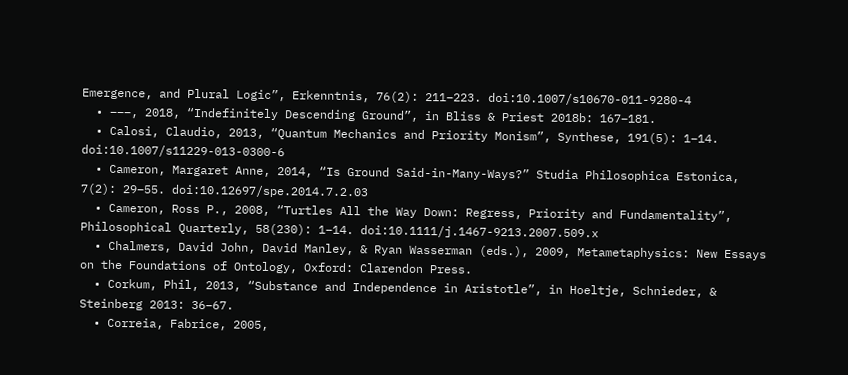Emergence, and Plural Logic”, Erkenntnis, 76(2): 211–223. doi:10.1007/s10670-011-9280-4
  • –––, 2018, “Indefinitely Descending Ground”, in Bliss & Priest 2018b: 167–181.
  • Calosi, Claudio, 2013, “Quantum Mechanics and Priority Monism”, Synthese, 191(5): 1–14. doi:10.1007/s11229-013-0300-6
  • Cameron, Margaret Anne, 2014, “Is Ground Said-in-Many-Ways?” Studia Philosophica Estonica, 7(2): 29–55. doi:10.12697/spe.2014.7.2.03
  • Cameron, Ross P., 2008, “Turtles All the Way Down: Regress, Priority and Fundamentality”, Philosophical Quarterly, 58(230): 1–14. doi:10.1111/j.1467-9213.2007.509.x
  • Chalmers, David John, David Manley, & Ryan Wasserman (eds.), 2009, Metametaphysics: New Essays on the Foundations of Ontology, Oxford: Clarendon Press.
  • Corkum, Phil, 2013, “Substance and Independence in Aristotle”, in Hoeltje, Schnieder, & Steinberg 2013: 36–67.
  • Correia, Fabrice, 2005,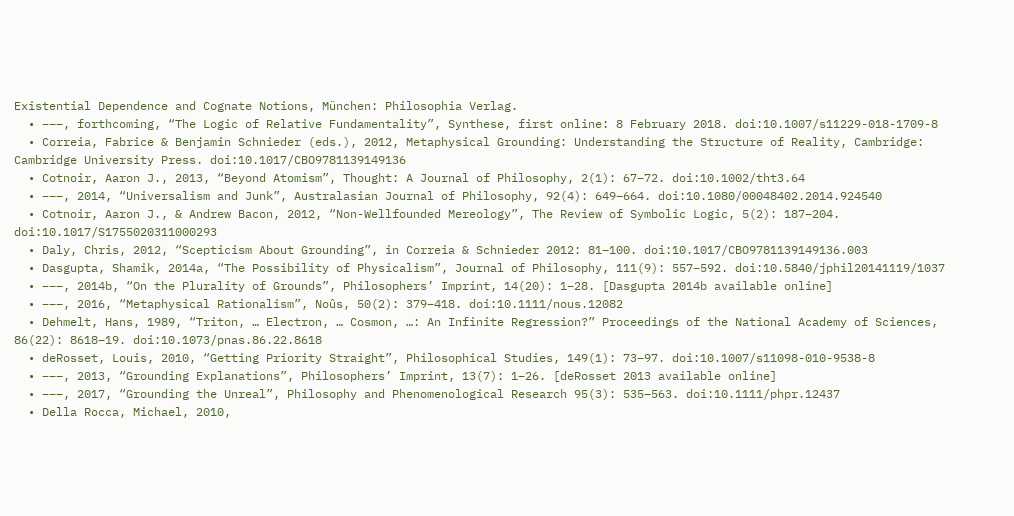Existential Dependence and Cognate Notions, München: Philosophia Verlag.
  • –––, forthcoming, “The Logic of Relative Fundamentality”, Synthese, first online: 8 February 2018. doi:10.1007/s11229-018-1709-8
  • Correia, Fabrice & Benjamin Schnieder (eds.), 2012, Metaphysical Grounding: Understanding the Structure of Reality, Cambridge: Cambridge University Press. doi:10.1017/CBO9781139149136
  • Cotnoir, Aaron J., 2013, “Beyond Atomism”, Thought: A Journal of Philosophy, 2(1): 67–72. doi:10.1002/tht3.64
  • –––, 2014, “Universalism and Junk”, Australasian Journal of Philosophy, 92(4): 649–664. doi:10.1080/00048402.2014.924540
  • Cotnoir, Aaron J., & Andrew Bacon, 2012, “Non-Wellfounded Mereology”, The Review of Symbolic Logic, 5(2): 187–204. doi:10.1017/S1755020311000293
  • Daly, Chris, 2012, “Scepticism About Grounding”, in Correia & Schnieder 2012: 81–100. doi:10.1017/CBO9781139149136.003
  • Dasgupta, Shamik, 2014a, “The Possibility of Physicalism”, Journal of Philosophy, 111(9): 557–592. doi:10.5840/jphil20141119/1037
  • –––, 2014b, “On the Plurality of Grounds”, Philosophers’ Imprint, 14(20): 1–28. [Dasgupta 2014b available online]
  • –––, 2016, “Metaphysical Rationalism”, Noûs, 50(2): 379–418. doi:10.1111/nous.12082
  • Dehmelt, Hans, 1989, “Triton, … Electron, … Cosmon, …: An Infinite Regression?” Proceedings of the National Academy of Sciences, 86(22): 8618–19. doi:10.1073/pnas.86.22.8618
  • deRosset, Louis, 2010, “Getting Priority Straight”, Philosophical Studies, 149(1): 73–97. doi:10.1007/s11098-010-9538-8
  • –––, 2013, “Grounding Explanations”, Philosophers’ Imprint, 13(7): 1–26. [deRosset 2013 available online]
  • –––, 2017, “Grounding the Unreal”, Philosophy and Phenomenological Research 95(3): 535–563. doi:10.1111/phpr.12437
  • Della Rocca, Michael, 2010,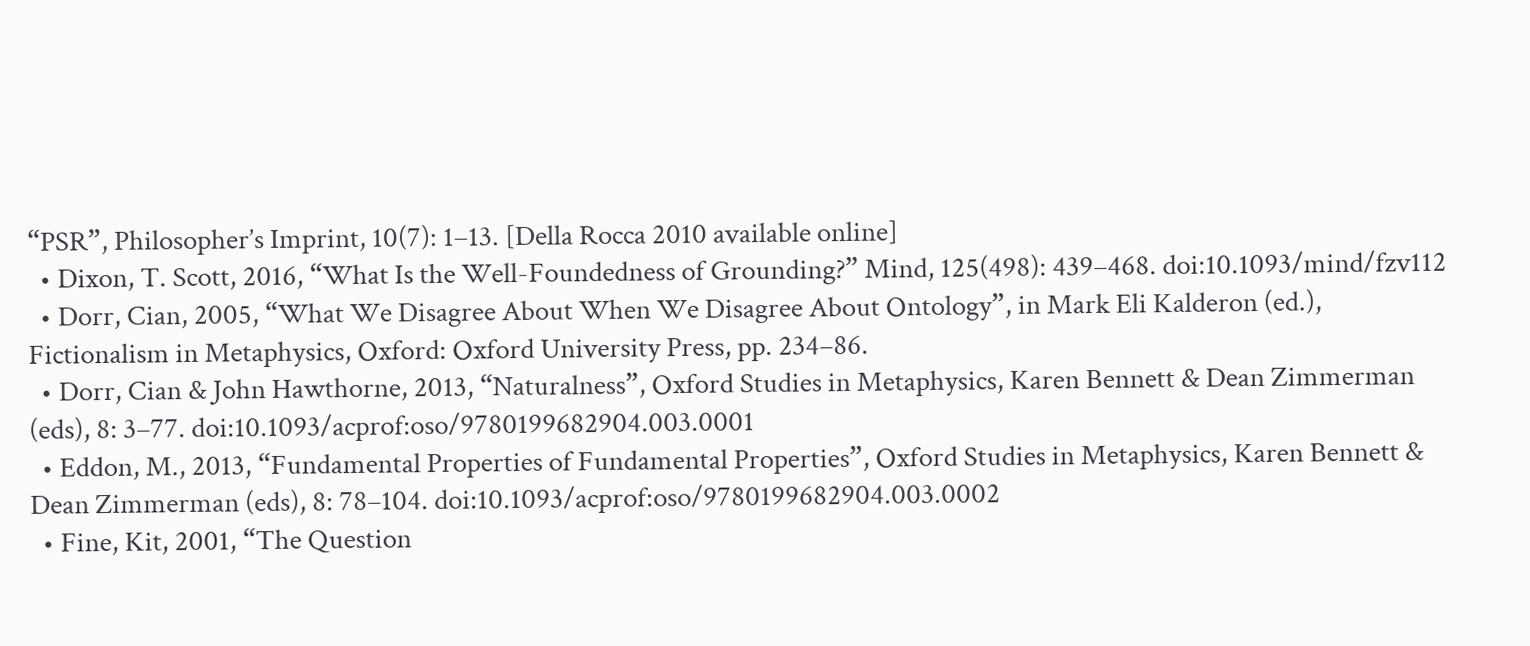“PSR”, Philosopher’s Imprint, 10(7): 1–13. [Della Rocca 2010 available online]
  • Dixon, T. Scott, 2016, “What Is the Well-Foundedness of Grounding?” Mind, 125(498): 439–468. doi:10.1093/mind/fzv112
  • Dorr, Cian, 2005, “What We Disagree About When We Disagree About Ontology”, in Mark Eli Kalderon (ed.), Fictionalism in Metaphysics, Oxford: Oxford University Press, pp. 234–86.
  • Dorr, Cian & John Hawthorne, 2013, “Naturalness”, Oxford Studies in Metaphysics, Karen Bennett & Dean Zimmerman (eds), 8: 3–77. doi:10.1093/acprof:oso/9780199682904.003.0001
  • Eddon, M., 2013, “Fundamental Properties of Fundamental Properties”, Oxford Studies in Metaphysics, Karen Bennett & Dean Zimmerman (eds), 8: 78–104. doi:10.1093/acprof:oso/9780199682904.003.0002
  • Fine, Kit, 2001, “The Question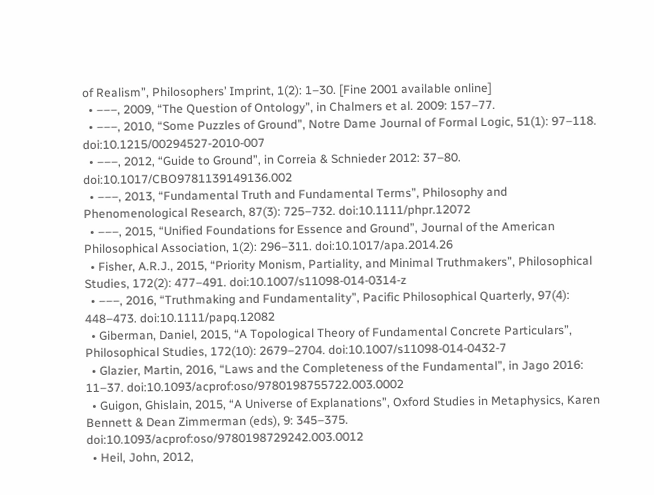of Realism”, Philosophers’ Imprint, 1(2): 1–30. [Fine 2001 available online]
  • –––, 2009, “The Question of Ontology”, in Chalmers et al. 2009: 157–77.
  • –––, 2010, “Some Puzzles of Ground”, Notre Dame Journal of Formal Logic, 51(1): 97–118. doi:10.1215/00294527-2010-007
  • –––, 2012, “Guide to Ground”, in Correia & Schnieder 2012: 37–80. doi:10.1017/CBO9781139149136.002
  • –––, 2013, “Fundamental Truth and Fundamental Terms”, Philosophy and Phenomenological Research, 87(3): 725–732. doi:10.1111/phpr.12072
  • –––, 2015, “Unified Foundations for Essence and Ground”, Journal of the American Philosophical Association, 1(2): 296–311. doi:10.1017/apa.2014.26
  • Fisher, A.R.J., 2015, “Priority Monism, Partiality, and Minimal Truthmakers”, Philosophical Studies, 172(2): 477–491. doi:10.1007/s11098-014-0314-z
  • –––, 2016, “Truthmaking and Fundamentality”, Pacific Philosophical Quarterly, 97(4): 448–473. doi:10.1111/papq.12082
  • Giberman, Daniel, 2015, “A Topological Theory of Fundamental Concrete Particulars”, Philosophical Studies, 172(10): 2679–2704. doi:10.1007/s11098-014-0432-7
  • Glazier, Martin, 2016, “Laws and the Completeness of the Fundamental”, in Jago 2016: 11–37. doi:10.1093/acprof:oso/9780198755722.003.0002
  • Guigon, Ghislain, 2015, “A Universe of Explanations”, Oxford Studies in Metaphysics, Karen Bennett & Dean Zimmerman (eds), 9: 345–375. doi:10.1093/acprof:oso/9780198729242.003.0012
  • Heil, John, 2012,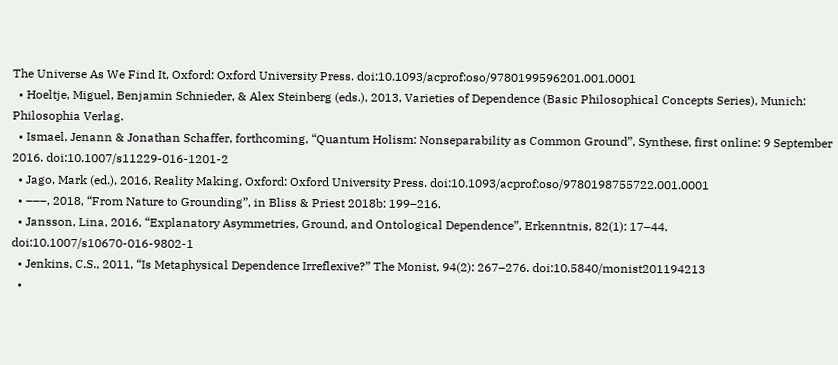The Universe As We Find It, Oxford: Oxford University Press. doi:10.1093/acprof:oso/9780199596201.001.0001
  • Hoeltje, Miguel, Benjamin Schnieder, & Alex Steinberg (eds.), 2013, Varieties of Dependence (Basic Philosophical Concepts Series), Munich: Philosophia Verlag.
  • Ismael, Jenann & Jonathan Schaffer, forthcoming, “Quantum Holism: Nonseparability as Common Ground”, Synthese, first online: 9 September 2016. doi:10.1007/s11229-016-1201-2
  • Jago, Mark (ed.), 2016, Reality Making, Oxford: Oxford University Press. doi:10.1093/acprof:oso/9780198755722.001.0001
  • –––, 2018, “From Nature to Grounding”, in Bliss & Priest 2018b: 199–216.
  • Jansson, Lina, 2016, “Explanatory Asymmetries, Ground, and Ontological Dependence”, Erkenntnis, 82(1): 17–44. doi:10.1007/s10670-016-9802-1
  • Jenkins, C.S., 2011, “Is Metaphysical Dependence Irreflexive?” The Monist, 94(2): 267–276. doi:10.5840/monist201194213
  •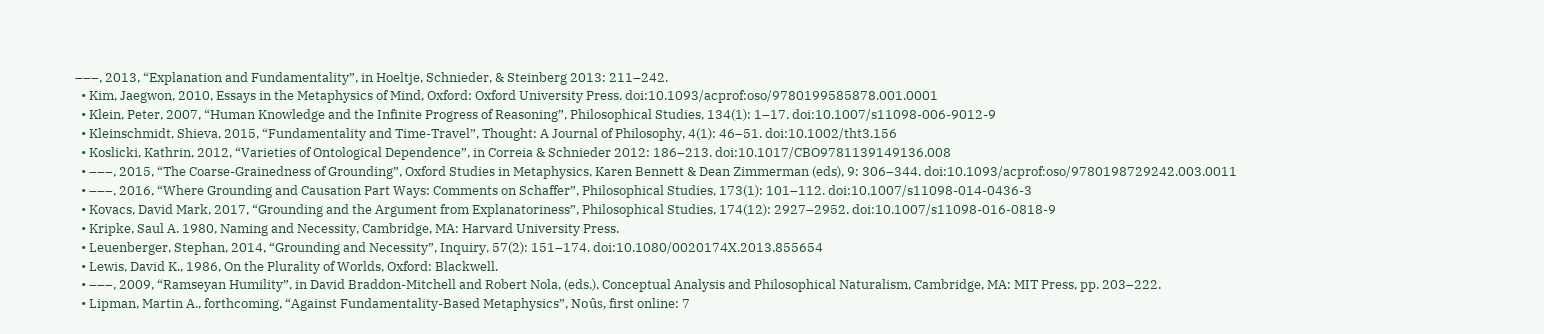–––, 2013, “Explanation and Fundamentality”, in Hoeltje, Schnieder, & Steinberg 2013: 211–242.
  • Kim, Jaegwon, 2010, Essays in the Metaphysics of Mind, Oxford: Oxford University Press. doi:10.1093/acprof:oso/9780199585878.001.0001
  • Klein, Peter, 2007, “Human Knowledge and the Infinite Progress of Reasoning”, Philosophical Studies, 134(1): 1–17. doi:10.1007/s11098-006-9012-9
  • Kleinschmidt, Shieva, 2015, “Fundamentality and Time-Travel”, Thought: A Journal of Philosophy, 4(1): 46–51. doi:10.1002/tht3.156
  • Koslicki, Kathrin, 2012, “Varieties of Ontological Dependence”, in Correia & Schnieder 2012: 186–213. doi:10.1017/CBO9781139149136.008
  • –––, 2015, “The Coarse-Grainedness of Grounding”, Oxford Studies in Metaphysics, Karen Bennett & Dean Zimmerman (eds), 9: 306–344. doi:10.1093/acprof:oso/9780198729242.003.0011
  • –––, 2016, “Where Grounding and Causation Part Ways: Comments on Schaffer”, Philosophical Studies, 173(1): 101–112. doi:10.1007/s11098-014-0436-3
  • Kovacs, David Mark, 2017, “Grounding and the Argument from Explanatoriness”, Philosophical Studies, 174(12): 2927–2952. doi:10.1007/s11098-016-0818-9
  • Kripke, Saul A. 1980, Naming and Necessity, Cambridge, MA: Harvard University Press.
  • Leuenberger, Stephan, 2014, “Grounding and Necessity”, Inquiry, 57(2): 151–174. doi:10.1080/0020174X.2013.855654
  • Lewis, David K., 1986, On the Plurality of Worlds, Oxford: Blackwell.
  • –––, 2009, “Ramseyan Humility”, in David Braddon-Mitchell and Robert Nola, (eds.), Conceptual Analysis and Philosophical Naturalism, Cambridge, MA: MIT Press, pp. 203–222.
  • Lipman, Martin A., forthcoming, “Against Fundamentality-Based Metaphysics”, Noûs, first online: 7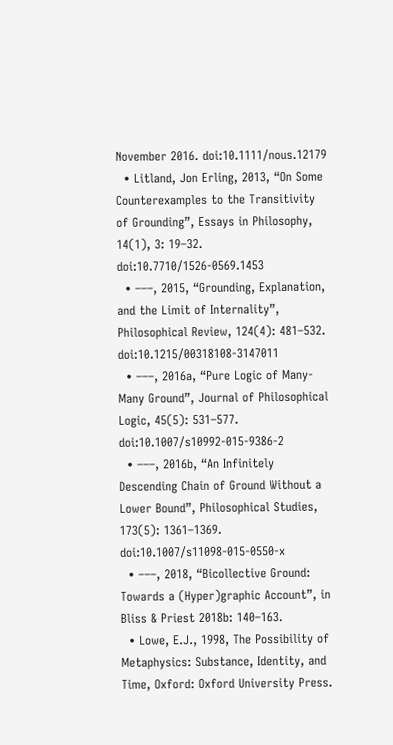November 2016. doi:10.1111/nous.12179
  • Litland, Jon Erling, 2013, “On Some Counterexamples to the Transitivity of Grounding”, Essays in Philosophy, 14(1), 3: 19–32. doi:10.7710/1526-0569.1453
  • –––, 2015, “Grounding, Explanation, and the Limit of Internality”, Philosophical Review, 124(4): 481–532. doi:10.1215/00318108-3147011
  • –––, 2016a, “Pure Logic of Many-Many Ground”, Journal of Philosophical Logic, 45(5): 531–577. doi:10.1007/s10992-015-9386-2
  • –––, 2016b, “An Infinitely Descending Chain of Ground Without a Lower Bound”, Philosophical Studies, 173(5): 1361–1369. doi:10.1007/s11098-015-0550-x
  • –––, 2018, “Bicollective Ground: Towards a (Hyper)graphic Account”, in Bliss & Priest 2018b: 140–163.
  • Lowe, E.J., 1998, The Possibility of Metaphysics: Substance, Identity, and Time, Oxford: Oxford University Press.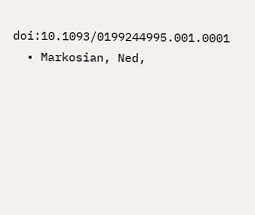doi:10.1093/0199244995.001.0001
  • Markosian, Ned,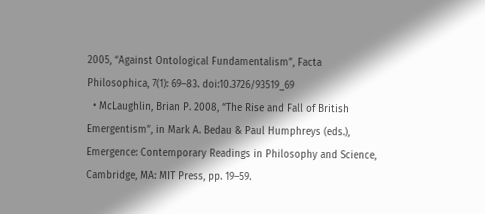2005, “Against Ontological Fundamentalism”, Facta Philosophica, 7(1): 69–83. doi:10.3726/93519_69
  • McLaughlin, Brian P. 2008, “The Rise and Fall of British Emergentism”, in Mark A. Bedau & Paul Humphreys (eds.), Emergence: Contemporary Readings in Philosophy and Science, Cambridge, MA: MIT Press, pp. 19–59.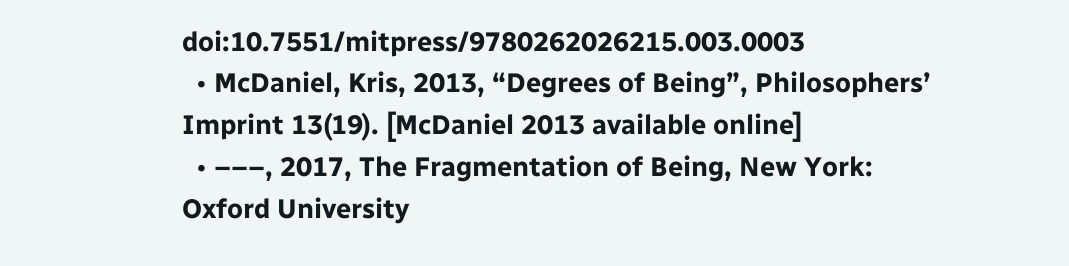doi:10.7551/mitpress/9780262026215.003.0003
  • McDaniel, Kris, 2013, “Degrees of Being”, Philosophers’ Imprint 13(19). [McDaniel 2013 available online]
  • –––, 2017, The Fragmentation of Being, New York: Oxford University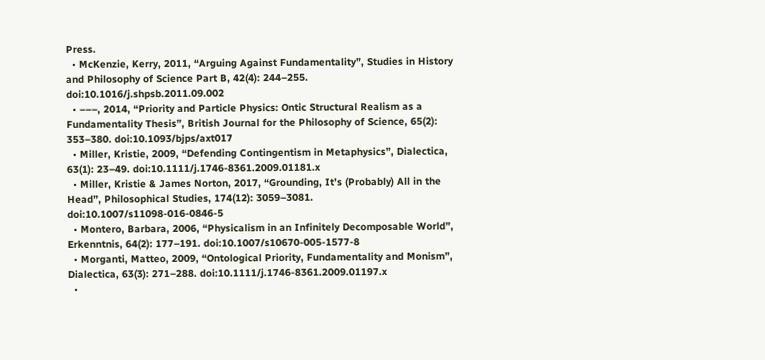Press.
  • McKenzie, Kerry, 2011, “Arguing Against Fundamentality”, Studies in History and Philosophy of Science Part B, 42(4): 244–255. doi:10.1016/j.shpsb.2011.09.002
  • –––, 2014, “Priority and Particle Physics: Ontic Structural Realism as a Fundamentality Thesis”, British Journal for the Philosophy of Science, 65(2): 353–380. doi:10.1093/bjps/axt017
  • Miller, Kristie, 2009, “Defending Contingentism in Metaphysics”, Dialectica, 63(1): 23–49. doi:10.1111/j.1746-8361.2009.01181.x
  • Miller, Kristie & James Norton, 2017, “Grounding, It’s (Probably) All in the Head”, Philosophical Studies, 174(12): 3059–3081. doi:10.1007/s11098-016-0846-5
  • Montero, Barbara, 2006, “Physicalism in an Infinitely Decomposable World”, Erkenntnis, 64(2): 177–191. doi:10.1007/s10670-005-1577-8
  • Morganti, Matteo, 2009, “Ontological Priority, Fundamentality and Monism”, Dialectica, 63(3): 271–288. doi:10.1111/j.1746-8361.2009.01197.x
  •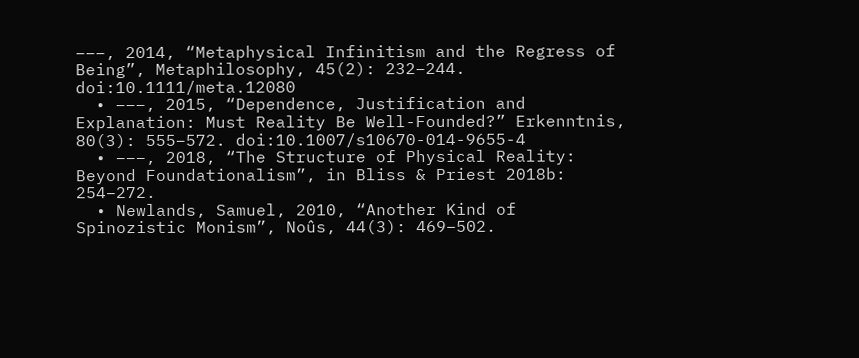–––, 2014, “Metaphysical Infinitism and the Regress of Being”, Metaphilosophy, 45(2): 232–244. doi:10.1111/meta.12080
  • –––, 2015, “Dependence, Justification and Explanation: Must Reality Be Well-Founded?” Erkenntnis, 80(3): 555–572. doi:10.1007/s10670-014-9655-4
  • –––, 2018, “The Structure of Physical Reality: Beyond Foundationalism”, in Bliss & Priest 2018b: 254–272.
  • Newlands, Samuel, 2010, “Another Kind of Spinozistic Monism”, Noûs, 44(3): 469–502.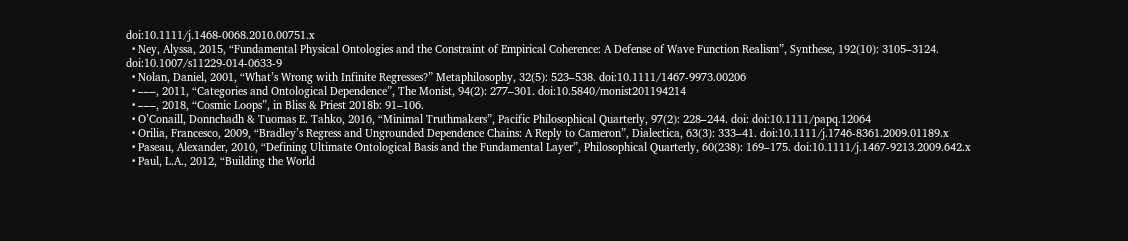doi:10.1111/j.1468-0068.2010.00751.x
  • Ney, Alyssa, 2015, “Fundamental Physical Ontologies and the Constraint of Empirical Coherence: A Defense of Wave Function Realism”, Synthese, 192(10): 3105–3124. doi:10.1007/s11229-014-0633-9
  • Nolan, Daniel, 2001, “What’s Wrong with Infinite Regresses?” Metaphilosophy, 32(5): 523–538. doi:10.1111/1467-9973.00206
  • –––, 2011, “Categories and Ontological Dependence”, The Monist, 94(2): 277–301. doi:10.5840/monist201194214
  • –––, 2018, “Cosmic Loops”, in Bliss & Priest 2018b: 91–106.
  • O’Conaill, Donnchadh & Tuomas E. Tahko, 2016, “Minimal Truthmakers”, Pacific Philosophical Quarterly, 97(2): 228–244. doi: doi:10.1111/papq.12064
  • Orilia, Francesco, 2009, “Bradley’s Regress and Ungrounded Dependence Chains: A Reply to Cameron”, Dialectica, 63(3): 333–41. doi:10.1111/j.1746-8361.2009.01189.x
  • Paseau, Alexander, 2010, “Defining Ultimate Ontological Basis and the Fundamental Layer”, Philosophical Quarterly, 60(238): 169–175. doi:10.1111/j.1467-9213.2009.642.x
  • Paul, L.A., 2012, “Building the World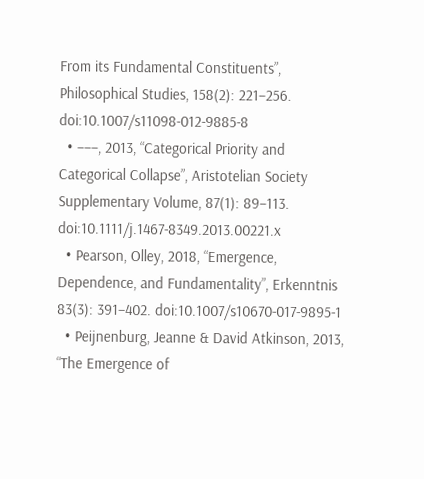From its Fundamental Constituents”, Philosophical Studies, 158(2): 221–256. doi:10.1007/s11098-012-9885-8
  • –––, 2013, “Categorical Priority and Categorical Collapse”, Aristotelian Society Supplementary Volume, 87(1): 89–113. doi:10.1111/j.1467-8349.2013.00221.x
  • Pearson, Olley, 2018, “Emergence, Dependence, and Fundamentality”, Erkenntnis 83(3): 391–402. doi:10.1007/s10670-017-9895-1
  • Peijnenburg, Jeanne & David Atkinson, 2013, “The Emergence of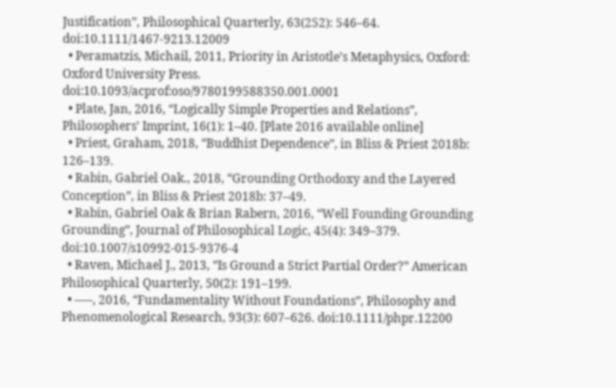Justification”, Philosophical Quarterly, 63(252): 546–64. doi:10.1111/1467-9213.12009
  • Peramatzis, Michail, 2011, Priority in Aristotle’s Metaphysics, Oxford: Oxford University Press. doi:10.1093/acprof:oso/9780199588350.001.0001
  • Plate, Jan, 2016, “Logically Simple Properties and Relations”, Philosophers’ Imprint, 16(1): 1–40. [Plate 2016 available online]
  • Priest, Graham, 2018, “Buddhist Dependence”, in Bliss & Priest 2018b: 126–139.
  • Rabin, Gabriel Oak., 2018, “Grounding Orthodoxy and the Layered Conception”, in Bliss & Priest 2018b: 37–49.
  • Rabin, Gabriel Oak & Brian Rabern, 2016, “Well Founding Grounding Grounding”, Journal of Philosophical Logic, 45(4): 349–379. doi:10.1007/s10992-015-9376-4
  • Raven, Michael J., 2013, “Is Ground a Strict Partial Order?” American Philosophical Quarterly, 50(2): 191–199.
  • –––, 2016, “Fundamentality Without Foundations”, Philosophy and Phenomenological Research, 93(3): 607–626. doi:10.1111/phpr.12200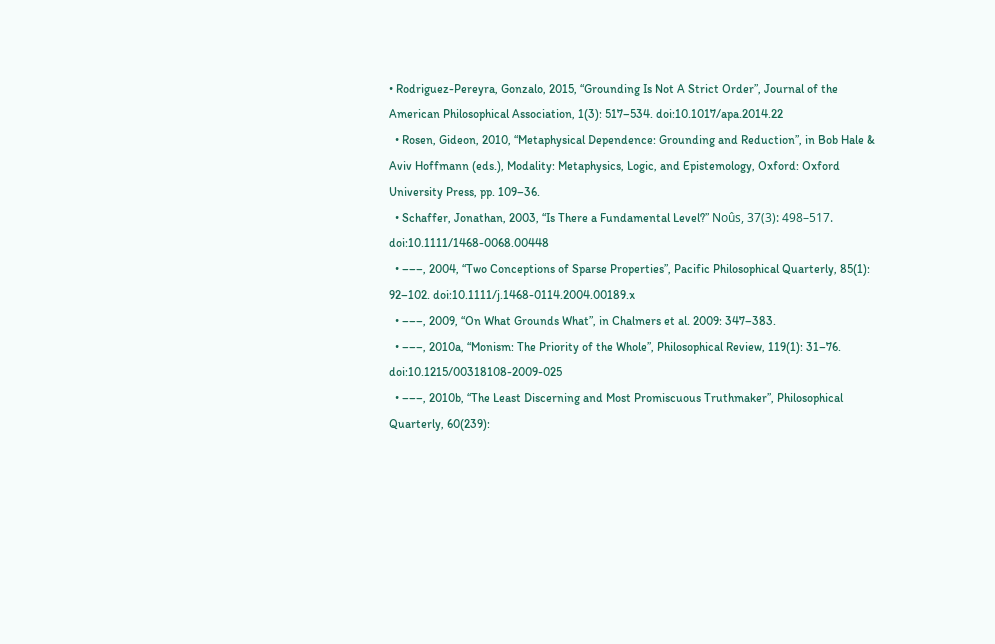• Rodriguez-Pereyra, Gonzalo, 2015, “Grounding Is Not A Strict Order”, Journal of the American Philosophical Association, 1(3): 517–534. doi:10.1017/apa.2014.22
  • Rosen, Gideon, 2010, “Metaphysical Dependence: Grounding and Reduction”, in Bob Hale & Aviv Hoffmann (eds.), Modality: Metaphysics, Logic, and Epistemology, Oxford: Oxford University Press, pp. 109–36.
  • Schaffer, Jonathan, 2003, “Is There a Fundamental Level?” Noûs, 37(3): 498–517. doi:10.1111/1468-0068.00448
  • –––, 2004, “Two Conceptions of Sparse Properties”, Pacific Philosophical Quarterly, 85(1): 92–102. doi:10.1111/j.1468-0114.2004.00189.x
  • –––, 2009, “On What Grounds What”, in Chalmers et al. 2009: 347–383.
  • –––, 2010a, “Monism: The Priority of the Whole”, Philosophical Review, 119(1): 31–76. doi:10.1215/00318108-2009-025
  • –––, 2010b, “The Least Discerning and Most Promiscuous Truthmaker”, Philosophical Quarterly, 60(239):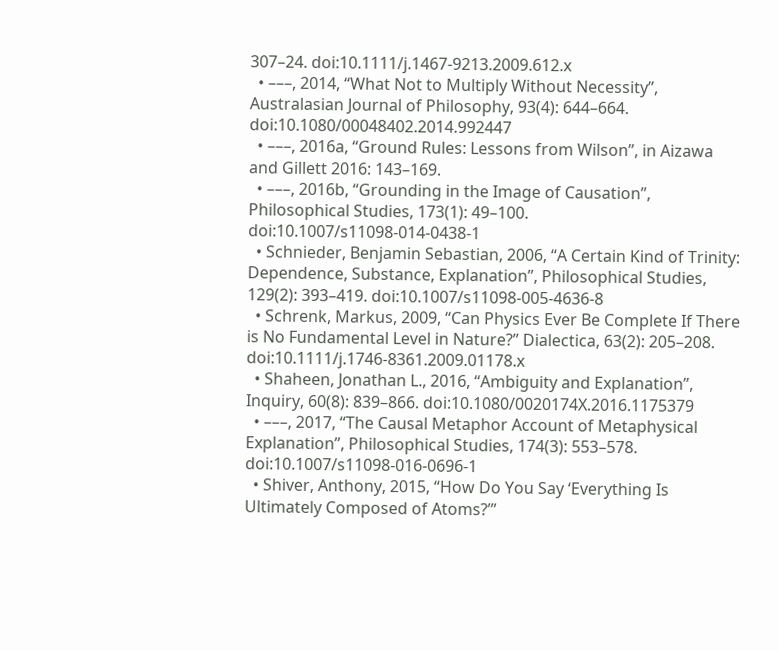307–24. doi:10.1111/j.1467-9213.2009.612.x
  • –––, 2014, “What Not to Multiply Without Necessity”, Australasian Journal of Philosophy, 93(4): 644–664. doi:10.1080/00048402.2014.992447
  • –––, 2016a, “Ground Rules: Lessons from Wilson”, in Aizawa and Gillett 2016: 143–169.
  • –––, 2016b, “Grounding in the Image of Causation”, Philosophical Studies, 173(1): 49–100. doi:10.1007/s11098-014-0438-1
  • Schnieder, Benjamin Sebastian, 2006, “A Certain Kind of Trinity: Dependence, Substance, Explanation”, Philosophical Studies, 129(2): 393–419. doi:10.1007/s11098-005-4636-8
  • Schrenk, Markus, 2009, “Can Physics Ever Be Complete If There is No Fundamental Level in Nature?” Dialectica, 63(2): 205–208. doi:10.1111/j.1746-8361.2009.01178.x
  • Shaheen, Jonathan L., 2016, “Ambiguity and Explanation”, Inquiry, 60(8): 839–866. doi:10.1080/0020174X.2016.1175379
  • –––, 2017, “The Causal Metaphor Account of Metaphysical Explanation”, Philosophical Studies, 174(3): 553–578. doi:10.1007/s11098-016-0696-1
  • Shiver, Anthony, 2015, “How Do You Say ‘Everything Is Ultimately Composed of Atoms?’”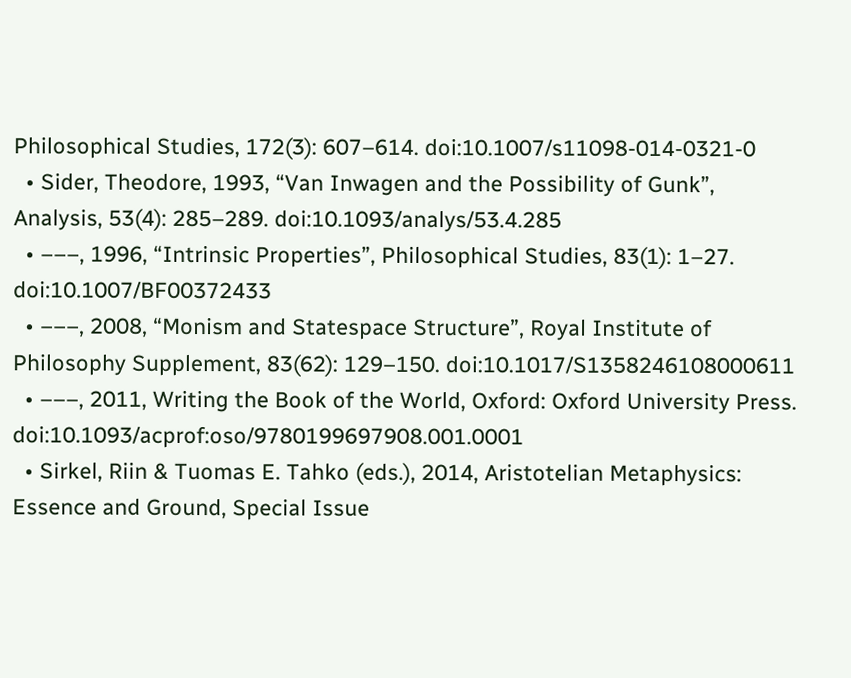Philosophical Studies, 172(3): 607–614. doi:10.1007/s11098-014-0321-0
  • Sider, Theodore, 1993, “Van Inwagen and the Possibility of Gunk”, Analysis, 53(4): 285–289. doi:10.1093/analys/53.4.285
  • –––, 1996, “Intrinsic Properties”, Philosophical Studies, 83(1): 1–27. doi:10.1007/BF00372433
  • –––, 2008, “Monism and Statespace Structure”, Royal Institute of Philosophy Supplement, 83(62): 129–150. doi:10.1017/S1358246108000611
  • –––, 2011, Writing the Book of the World, Oxford: Oxford University Press. doi:10.1093/acprof:oso/9780199697908.001.0001
  • Sirkel, Riin & Tuomas E. Tahko (eds.), 2014, Aristotelian Metaphysics: Essence and Ground, Special Issue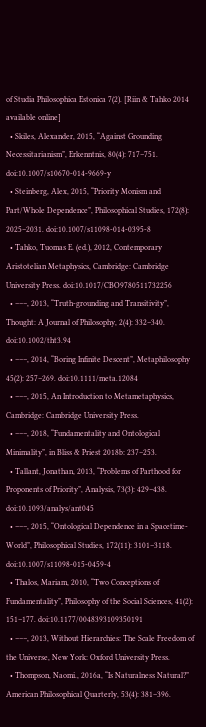of Studia Philosophica Estonica 7(2). [Riin & Tahko 2014 available online]
  • Skiles, Alexander, 2015, “Against Grounding Necessitarianism”, Erkenntnis, 80(4): 717–751. doi:10.1007/s10670-014-9669-y
  • Steinberg, Alex, 2015, “Priority Monism and Part/Whole Dependence”, Philosophical Studies, 172(8): 2025–2031. doi:10.1007/s11098-014-0395-8
  • Tahko, Tuomas E. (ed.), 2012, Contemporary Aristotelian Metaphysics, Cambridge: Cambridge University Press. doi:10.1017/CBO9780511732256
  • –––, 2013, “Truth-grounding and Transitivity”, Thought: A Journal of Philosophy, 2(4): 332–340. doi:10.1002/tht3.94
  • –––, 2014, “Boring Infinite Descent”, Metaphilosophy 45(2): 257–269. doi:10.1111/meta.12084
  • –––, 2015, An Introduction to Metametaphysics, Cambridge: Cambridge University Press.
  • –––, 2018, “Fundamentality and Ontological Minimality”, in Bliss & Priest 2018b: 237–253.
  • Tallant, Jonathan, 2013, “Problems of Parthood for Proponents of Priority”, Analysis, 73(3): 429–438. doi:10.1093/analys/ant045
  • –––, 2015, “Ontological Dependence in a Spacetime-World”, Philosophical Studies, 172(11): 3101–3118. doi:10.1007/s11098-015-0459-4
  • Thalos, Mariam, 2010, “Two Conceptions of Fundamentality”, Philosophy of the Social Sciences, 41(2): 151–177. doi:10.1177/0048393109350191
  • –––, 2013, Without Hierarchies: The Scale Freedom of the Universe, New York: Oxford University Press.
  • Thompson, Naomi., 2016a, “Is Naturalness Natural?” American Philosophical Quarterly, 53(4): 381–396.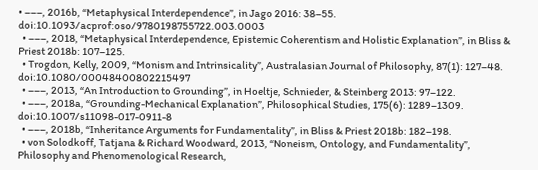• –––, 2016b, “Metaphysical Interdependence”, in Jago 2016: 38–55. doi:10.1093/acprof:oso/9780198755722.003.0003
  • –––, 2018, “Metaphysical Interdependence, Epistemic Coherentism and Holistic Explanation”, in Bliss & Priest 2018b: 107–125.
  • Trogdon, Kelly, 2009, “Monism and Intrinsicality”, Australasian Journal of Philosophy, 87(1): 127–48. doi:10.1080/00048400802215497
  • –––, 2013, “An Introduction to Grounding”, in Hoeltje, Schnieder, & Steinberg 2013: 97–122.
  • –––, 2018a, “Grounding-Mechanical Explanation”, Philosophical Studies, 175(6): 1289–1309. doi:10.1007/s11098-017-0911-8
  • –––, 2018b, “Inheritance Arguments for Fundamentality”, in Bliss & Priest 2018b: 182–198.
  • von Solodkoff, Tatjana & Richard Woodward, 2013, “Noneism, Ontology, and Fundamentality”, Philosophy and Phenomenological Research,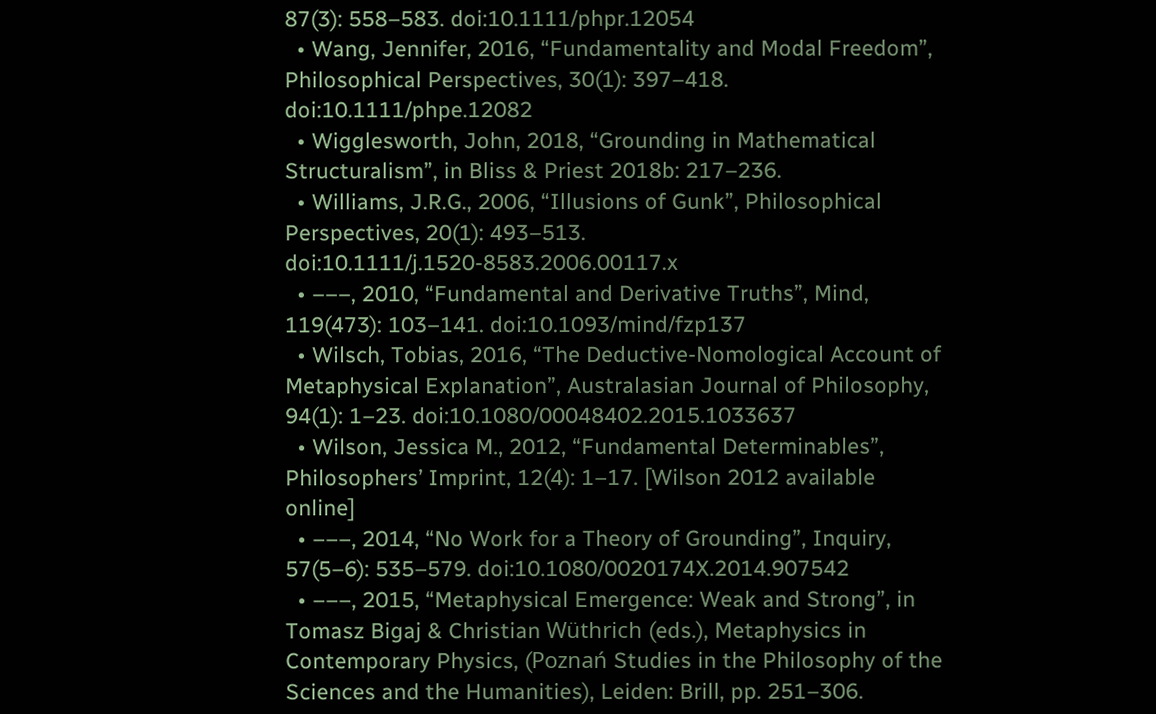87(3): 558–583. doi:10.1111/phpr.12054
  • Wang, Jennifer, 2016, “Fundamentality and Modal Freedom”, Philosophical Perspectives, 30(1): 397–418. doi:10.1111/phpe.12082
  • Wigglesworth, John, 2018, “Grounding in Mathematical Structuralism”, in Bliss & Priest 2018b: 217–236.
  • Williams, J.R.G., 2006, “Illusions of Gunk”, Philosophical Perspectives, 20(1): 493–513. doi:10.1111/j.1520-8583.2006.00117.x
  • –––, 2010, “Fundamental and Derivative Truths”, Mind, 119(473): 103–141. doi:10.1093/mind/fzp137
  • Wilsch, Tobias, 2016, “The Deductive-Nomological Account of Metaphysical Explanation”, Australasian Journal of Philosophy, 94(1): 1–23. doi:10.1080/00048402.2015.1033637
  • Wilson, Jessica M., 2012, “Fundamental Determinables”, Philosophers’ Imprint, 12(4): 1–17. [Wilson 2012 available online]
  • –––, 2014, “No Work for a Theory of Grounding”, Inquiry, 57(5–6): 535–579. doi:10.1080/0020174X.2014.907542
  • –––, 2015, “Metaphysical Emergence: Weak and Strong”, in Tomasz Bigaj & Christian Wüthrich (eds.), Metaphysics in Contemporary Physics, (Poznań Studies in the Philosophy of the Sciences and the Humanities), Leiden: Brill, pp. 251–306.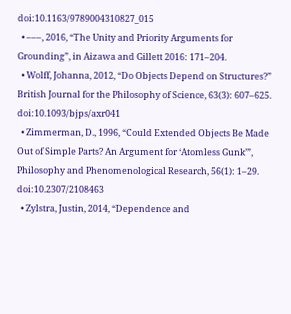doi:10.1163/9789004310827_015
  • –––, 2016, “The Unity and Priority Arguments for Grounding”, in Aizawa and Gillett 2016: 171–204.
  • Wolff, Johanna, 2012, “Do Objects Depend on Structures?” British Journal for the Philosophy of Science, 63(3): 607–625. doi:10.1093/bjps/axr041
  • Zimmerman, D., 1996, “Could Extended Objects Be Made Out of Simple Parts? An Argument for ‘Atomless Gunk’”, Philosophy and Phenomenological Research, 56(1): 1–29. doi:10.2307/2108463
  • Zylstra, Justin, 2014, “Dependence and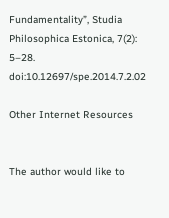Fundamentality”, Studia Philosophica Estonica, 7(2): 5–28. doi:10.12697/spe.2014.7.2.02

Other Internet Resources


The author would like to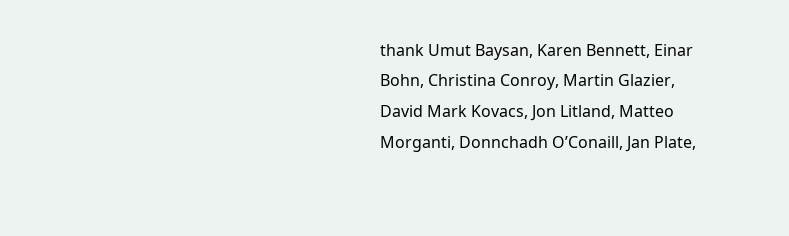thank Umut Baysan, Karen Bennett, Einar Bohn, Christina Conroy, Martin Glazier, David Mark Kovacs, Jon Litland, Matteo Morganti, Donnchadh O’Conaill, Jan Plate,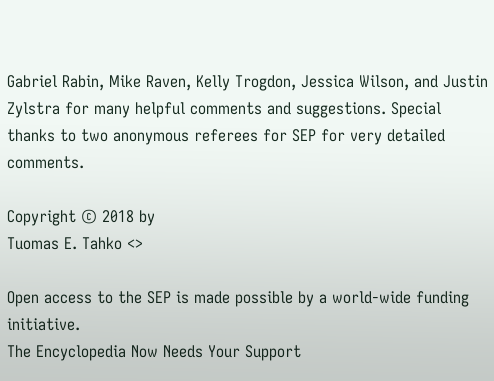Gabriel Rabin, Mike Raven, Kelly Trogdon, Jessica Wilson, and Justin Zylstra for many helpful comments and suggestions. Special thanks to two anonymous referees for SEP for very detailed comments.

Copyright © 2018 by
Tuomas E. Tahko <>

Open access to the SEP is made possible by a world-wide funding initiative.
The Encyclopedia Now Needs Your Support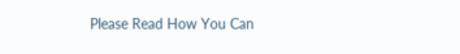Please Read How You Can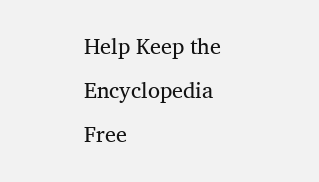Help Keep the Encyclopedia Free